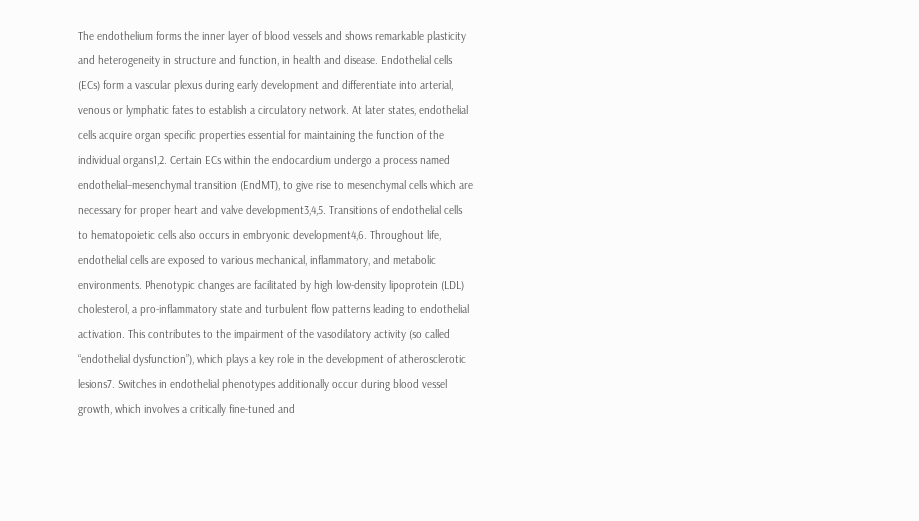The endothelium forms the inner layer of blood vessels and shows remarkable plasticity and heterogeneity in structure and function, in health and disease. Endothelial cells (ECs) form a vascular plexus during early development and differentiate into arterial, venous or lymphatic fates to establish a circulatory network. At later states, endothelial cells acquire organ specific properties essential for maintaining the function of the individual organs1,2. Certain ECs within the endocardium undergo a process named endothelial–mesenchymal transition (EndMT), to give rise to mesenchymal cells which are necessary for proper heart and valve development3,4,5. Transitions of endothelial cells to hematopoietic cells also occurs in embryonic development4,6. Throughout life, endothelial cells are exposed to various mechanical, inflammatory, and metabolic environments. Phenotypic changes are facilitated by high low-density lipoprotein (LDL) cholesterol, a pro-inflammatory state and turbulent flow patterns leading to endothelial activation. This contributes to the impairment of the vasodilatory activity (so called “endothelial dysfunction”), which plays a key role in the development of atherosclerotic lesions7. Switches in endothelial phenotypes additionally occur during blood vessel growth, which involves a critically fine-tuned and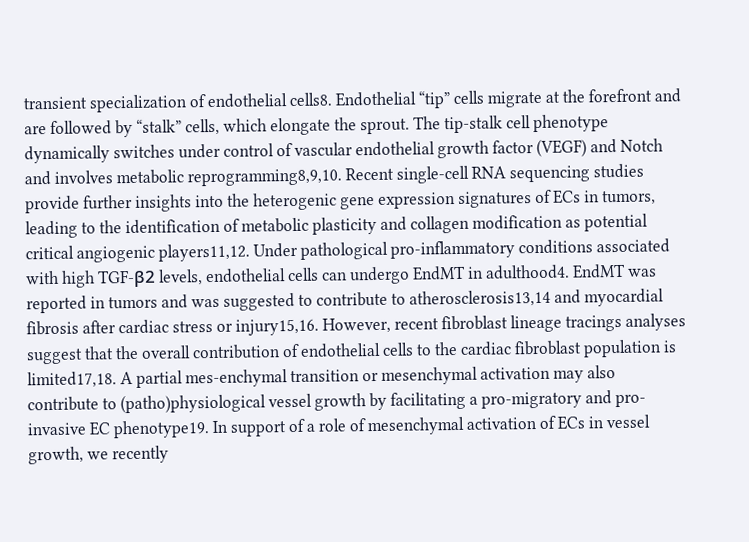transient specialization of endothelial cells8. Endothelial “tip” cells migrate at the forefront and are followed by “stalk” cells, which elongate the sprout. The tip-stalk cell phenotype dynamically switches under control of vascular endothelial growth factor (VEGF) and Notch and involves metabolic reprogramming8,9,10. Recent single-cell RNA sequencing studies provide further insights into the heterogenic gene expression signatures of ECs in tumors, leading to the identification of metabolic plasticity and collagen modification as potential critical angiogenic players11,12. Under pathological pro-inflammatory conditions associated with high TGF-β2 levels, endothelial cells can undergo EndMT in adulthood4. EndMT was reported in tumors and was suggested to contribute to atherosclerosis13,14 and myocardial fibrosis after cardiac stress or injury15,16. However, recent fibroblast lineage tracings analyses suggest that the overall contribution of endothelial cells to the cardiac fibroblast population is limited17,18. A partial mes-enchymal transition or mesenchymal activation may also contribute to (patho)physiological vessel growth by facilitating a pro-migratory and pro-invasive EC phenotype19. In support of a role of mesenchymal activation of ECs in vessel growth, we recently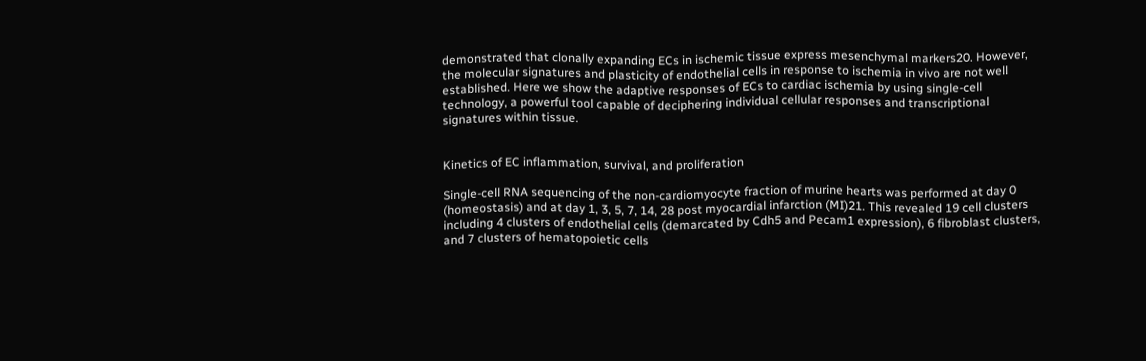demonstrated that clonally expanding ECs in ischemic tissue express mesenchymal markers20. However, the molecular signatures and plasticity of endothelial cells in response to ischemia in vivo are not well established. Here we show the adaptive responses of ECs to cardiac ischemia by using single-cell technology, a powerful tool capable of deciphering individual cellular responses and transcriptional signatures within tissue.


Kinetics of EC inflammation, survival, and proliferation

Single-cell RNA sequencing of the non-cardiomyocyte fraction of murine hearts was performed at day 0 (homeostasis) and at day 1, 3, 5, 7, 14, 28 post myocardial infarction (MI)21. This revealed 19 cell clusters including 4 clusters of endothelial cells (demarcated by Cdh5 and Pecam1 expression), 6 fibroblast clusters, and 7 clusters of hematopoietic cells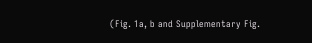(Fig. 1a, b and Supplementary Fig.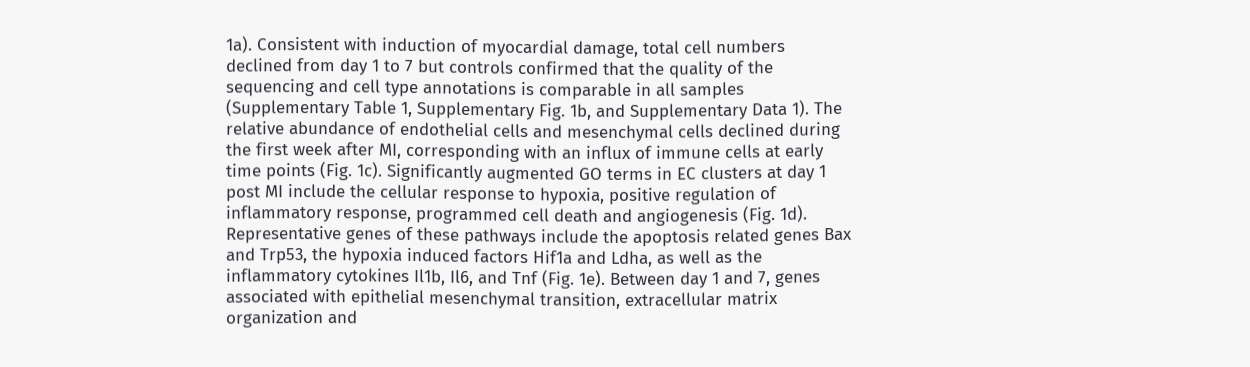1a). Consistent with induction of myocardial damage, total cell numbers declined from day 1 to 7 but controls confirmed that the quality of the sequencing and cell type annotations is comparable in all samples (Supplementary Table 1, Supplementary Fig. 1b, and Supplementary Data 1). The relative abundance of endothelial cells and mesenchymal cells declined during the first week after MI, corresponding with an influx of immune cells at early time points (Fig. 1c). Significantly augmented GO terms in EC clusters at day 1 post MI include the cellular response to hypoxia, positive regulation of inflammatory response, programmed cell death and angiogenesis (Fig. 1d). Representative genes of these pathways include the apoptosis related genes Bax and Trp53, the hypoxia induced factors Hif1a and Ldha, as well as the inflammatory cytokines Il1b, Il6, and Tnf (Fig. 1e). Between day 1 and 7, genes associated with epithelial mesenchymal transition, extracellular matrix organization and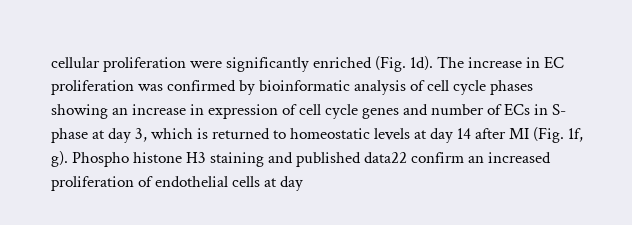cellular proliferation were significantly enriched (Fig. 1d). The increase in EC proliferation was confirmed by bioinformatic analysis of cell cycle phases showing an increase in expression of cell cycle genes and number of ECs in S-phase at day 3, which is returned to homeostatic levels at day 14 after MI (Fig. 1f, g). Phospho histone H3 staining and published data22 confirm an increased proliferation of endothelial cells at day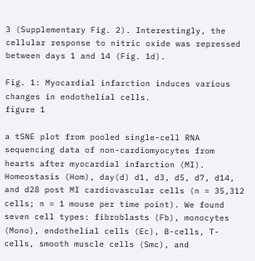3 (Supplementary Fig. 2). Interestingly, the cellular response to nitric oxide was repressed between days 1 and 14 (Fig. 1d).

Fig. 1: Myocardial infarction induces various changes in endothelial cells.
figure 1

a tSNE plot from pooled single-cell RNA sequencing data of non-cardiomyocytes from hearts after myocardial infarction (MI). Homeostasis (Hom), day(d) d1, d3, d5, d7, d14, and d28 post MI cardiovascular cells (n = 35,312 cells; n = 1 mouse per time point). We found seven cell types: fibroblasts (Fb), monocytes (Mono), endothelial cells (Ec), B-cells, T-cells, smooth muscle cells (Smc), and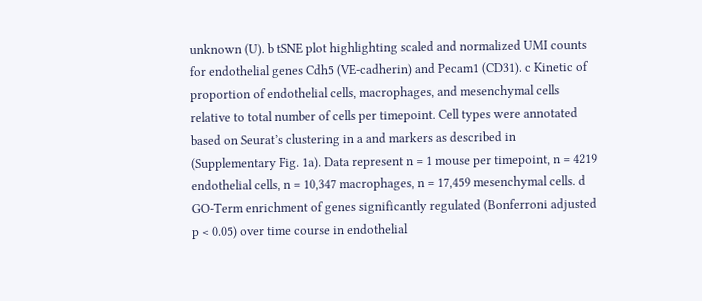unknown (U). b tSNE plot highlighting scaled and normalized UMI counts for endothelial genes Cdh5 (VE-cadherin) and Pecam1 (CD31). c Kinetic of proportion of endothelial cells, macrophages, and mesenchymal cells relative to total number of cells per timepoint. Cell types were annotated based on Seurat’s clustering in a and markers as described in (Supplementary Fig. 1a). Data represent n = 1 mouse per timepoint, n = 4219 endothelial cells, n = 10,347 macrophages, n = 17,459 mesenchymal cells. d GO-Term enrichment of genes significantly regulated (Bonferroni adjusted p < 0.05) over time course in endothelial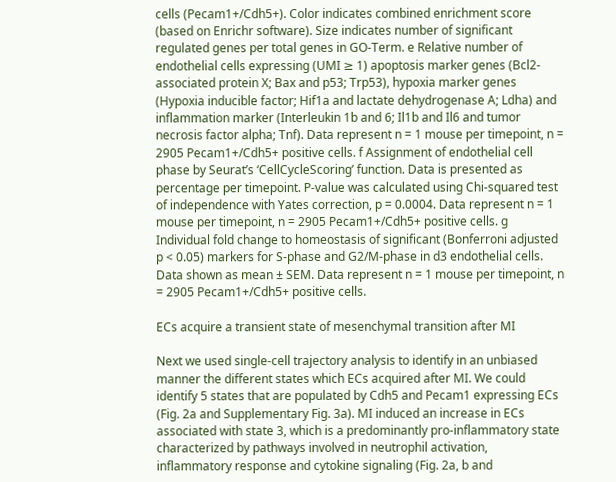cells (Pecam1+/Cdh5+). Color indicates combined enrichment score (based on Enrichr software). Size indicates number of significant regulated genes per total genes in GO-Term. e Relative number of endothelial cells expressing (UMI ≥ 1) apoptosis marker genes (Bcl2-associated protein X; Bax and p53; Trp53), hypoxia marker genes (Hypoxia inducible factor; Hif1a and lactate dehydrogenase A; Ldha) and inflammation marker (Interleukin 1b and 6; Il1b and Il6 and tumor necrosis factor alpha; Tnf). Data represent n = 1 mouse per timepoint, n = 2905 Pecam1+/Cdh5+ positive cells. f Assignment of endothelial cell phase by Seurat’s ‘CellCycleScoring’ function. Data is presented as percentage per timepoint. P-value was calculated using Chi-squared test of independence with Yates correction, p = 0.0004. Data represent n = 1 mouse per timepoint, n = 2905 Pecam1+/Cdh5+ positive cells. g Individual fold change to homeostasis of significant (Bonferroni adjusted p < 0.05) markers for S-phase and G2/M-phase in d3 endothelial cells. Data shown as mean ± SEM. Data represent n = 1 mouse per timepoint, n = 2905 Pecam1+/Cdh5+ positive cells.

ECs acquire a transient state of mesenchymal transition after MI

Next we used single-cell trajectory analysis to identify in an unbiased manner the different states which ECs acquired after MI. We could identify 5 states that are populated by Cdh5 and Pecam1 expressing ECs (Fig. 2a and Supplementary Fig. 3a). MI induced an increase in ECs associated with state 3, which is a predominantly pro-inflammatory state characterized by pathways involved in neutrophil activation, inflammatory response and cytokine signaling (Fig. 2a, b and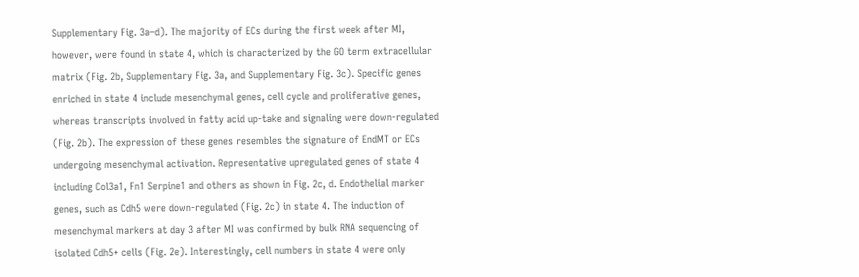Supplementary Fig. 3a–d). The majority of ECs during the first week after MI, however, were found in state 4, which is characterized by the GO term extracellular matrix (Fig. 2b, Supplementary Fig. 3a, and Supplementary Fig. 3c). Specific genes enriched in state 4 include mesenchymal genes, cell cycle and proliferative genes, whereas transcripts involved in fatty acid up-take and signaling were down-regulated (Fig. 2b). The expression of these genes resembles the signature of EndMT or ECs undergoing mesenchymal activation. Representative upregulated genes of state 4 including Col3a1, Fn1 Serpine1 and others as shown in Fig. 2c, d. Endothelial marker genes, such as Cdh5 were down-regulated (Fig. 2c) in state 4. The induction of mesenchymal markers at day 3 after MI was confirmed by bulk RNA sequencing of isolated Cdh5+ cells (Fig. 2e). Interestingly, cell numbers in state 4 were only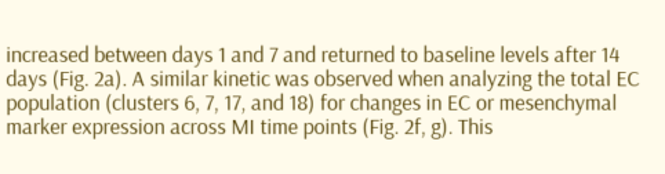increased between days 1 and 7 and returned to baseline levels after 14 days (Fig. 2a). A similar kinetic was observed when analyzing the total EC population (clusters 6, 7, 17, and 18) for changes in EC or mesenchymal marker expression across MI time points (Fig. 2f, g). This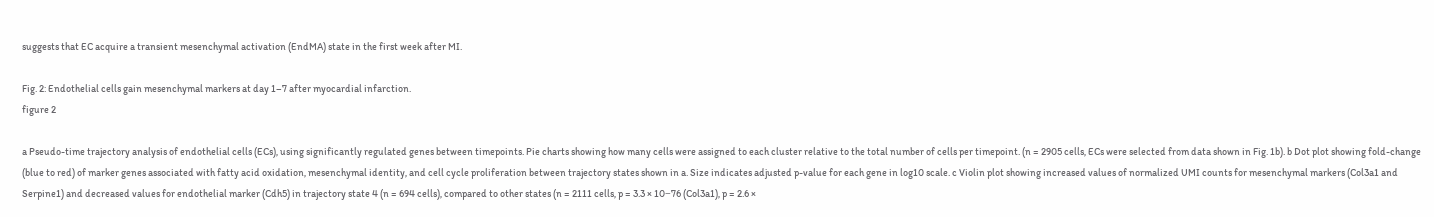suggests that EC acquire a transient mesenchymal activation (EndMA) state in the first week after MI.

Fig. 2: Endothelial cells gain mesenchymal markers at day 1–7 after myocardial infarction.
figure 2

a Pseudo-time trajectory analysis of endothelial cells (ECs), using significantly regulated genes between timepoints. Pie charts showing how many cells were assigned to each cluster relative to the total number of cells per timepoint. (n = 2905 cells, ECs were selected from data shown in Fig. 1b). b Dot plot showing fold-change (blue to red) of marker genes associated with fatty acid oxidation, mesenchymal identity, and cell cycle proliferation between trajectory states shown in a. Size indicates adjusted p-value for each gene in log10 scale. c Violin plot showing increased values of normalized UMI counts for mesenchymal markers (Col3a1 and Serpine1) and decreased values for endothelial marker (Cdh5) in trajectory state 4 (n = 694 cells), compared to other states (n = 2111 cells, p = 3.3 × 10−76 (Col3a1), p = 2.6 ×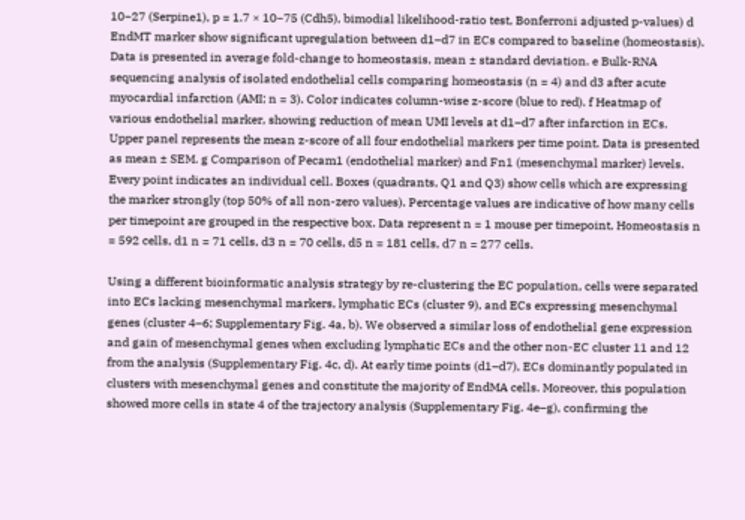10−27 (Serpine1), p = 1.7 × 10−75 (Cdh5), bimodial likelihood-ratio test, Bonferroni adjusted p-values) d EndMT marker show significant upregulation between d1–d7 in ECs compared to baseline (homeostasis). Data is presented in average fold-change to homeostasis, mean ± standard deviation. e Bulk-RNA sequencing analysis of isolated endothelial cells comparing homeostasis (n = 4) and d3 after acute myocardial infarction (AMI; n = 3). Color indicates column-wise z-score (blue to red). f Heatmap of various endothelial marker, showing reduction of mean UMI levels at d1–d7 after infarction in ECs. Upper panel represents the mean z-score of all four endothelial markers per time point. Data is presented as mean ± SEM. g Comparison of Pecam1 (endothelial marker) and Fn1 (mesenchymal marker) levels. Every point indicates an individual cell. Boxes (quadrants, Q1 and Q3) show cells which are expressing the marker strongly (top 50% of all non-zero values). Percentage values are indicative of how many cells per timepoint are grouped in the respective box. Data represent n = 1 mouse per timepoint, Homeostasis n = 592 cells, d1 n = 71 cells, d3 n = 70 cells, d5 n = 181 cells, d7 n = 277 cells.

Using a different bioinformatic analysis strategy by re-clustering the EC population, cells were separated into ECs lacking mesenchymal markers, lymphatic ECs (cluster 9), and ECs expressing mesenchymal genes (cluster 4–6; Supplementary Fig. 4a, b). We observed a similar loss of endothelial gene expression and gain of mesenchymal genes when excluding lymphatic ECs and the other non-EC cluster 11 and 12 from the analysis (Supplementary Fig. 4c, d). At early time points (d1–d7), ECs dominantly populated in clusters with mesenchymal genes and constitute the majority of EndMA cells. Moreover, this population showed more cells in state 4 of the trajectory analysis (Supplementary Fig. 4e–g), confirming the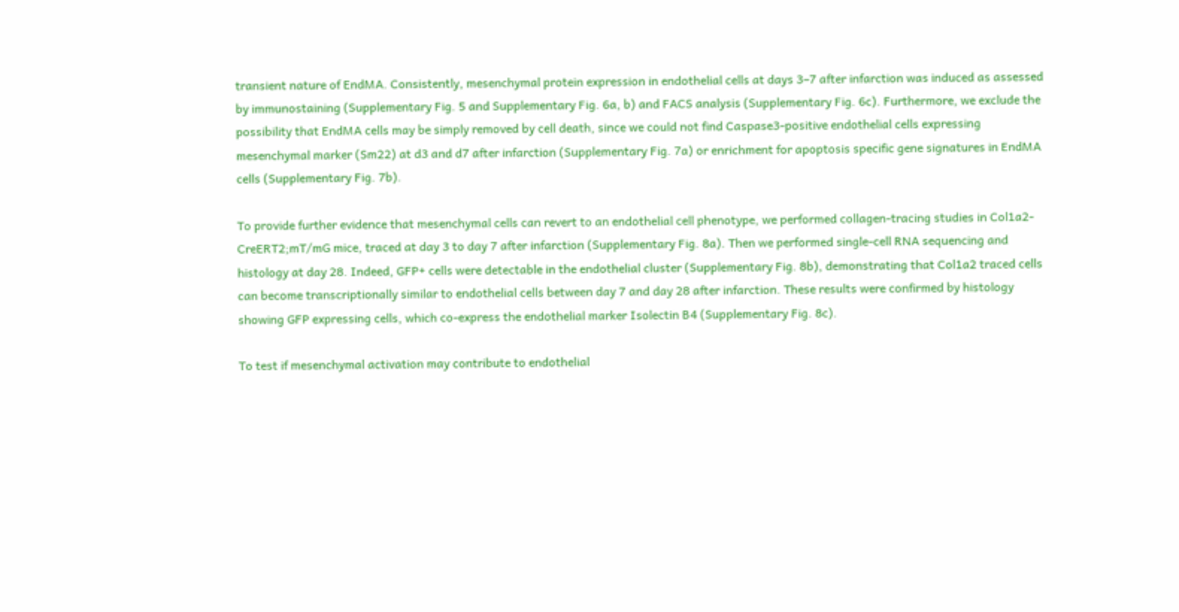transient nature of EndMA. Consistently, mesenchymal protein expression in endothelial cells at days 3–7 after infarction was induced as assessed by immunostaining (Supplementary Fig. 5 and Supplementary Fig. 6a, b) and FACS analysis (Supplementary Fig. 6c). Furthermore, we exclude the possibility that EndMA cells may be simply removed by cell death, since we could not find Caspase3-positive endothelial cells expressing mesenchymal marker (Sm22) at d3 and d7 after infarction (Supplementary Fig. 7a) or enrichment for apoptosis specific gene signatures in EndMA cells (Supplementary Fig. 7b).

To provide further evidence that mesenchymal cells can revert to an endothelial cell phenotype, we performed collagen-tracing studies in Col1a2-CreERT2;mT/mG mice, traced at day 3 to day 7 after infarction (Supplementary Fig. 8a). Then we performed single-cell RNA sequencing and histology at day 28. Indeed, GFP+ cells were detectable in the endothelial cluster (Supplementary Fig. 8b), demonstrating that Col1a2 traced cells can become transcriptionally similar to endothelial cells between day 7 and day 28 after infarction. These results were confirmed by histology showing GFP expressing cells, which co-express the endothelial marker Isolectin B4 (Supplementary Fig. 8c).

To test if mesenchymal activation may contribute to endothelial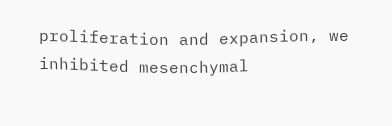proliferation and expansion, we inhibited mesenchymal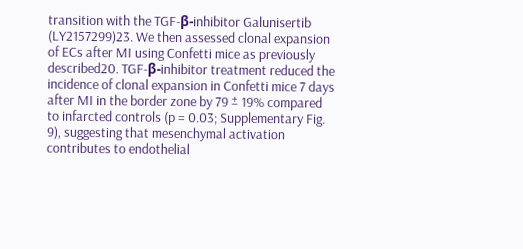transition with the TGF-β-inhibitor Galunisertib (LY2157299)23. We then assessed clonal expansion of ECs after MI using Confetti mice as previously described20. TGF-β-inhibitor treatment reduced the incidence of clonal expansion in Confetti mice 7 days after MI in the border zone by 79 ± 19% compared to infarcted controls (p = 0.03; Supplementary Fig. 9), suggesting that mesenchymal activation contributes to endothelial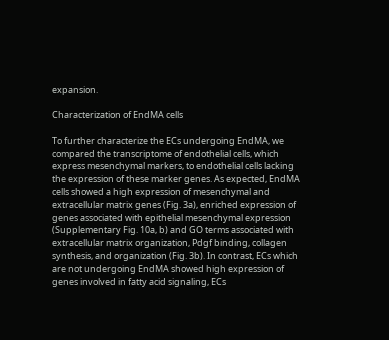expansion.

Characterization of EndMA cells

To further characterize the ECs undergoing EndMA, we compared the transcriptome of endothelial cells, which express mesenchymal markers, to endothelial cells lacking the expression of these marker genes. As expected, EndMA cells showed a high expression of mesenchymal and extracellular matrix genes (Fig. 3a), enriched expression of genes associated with epithelial mesenchymal expression (Supplementary Fig. 10a, b) and GO terms associated with extracellular matrix organization, Pdgf binding, collagen synthesis, and organization (Fig. 3b). In contrast, ECs which are not undergoing EndMA showed high expression of genes involved in fatty acid signaling, ECs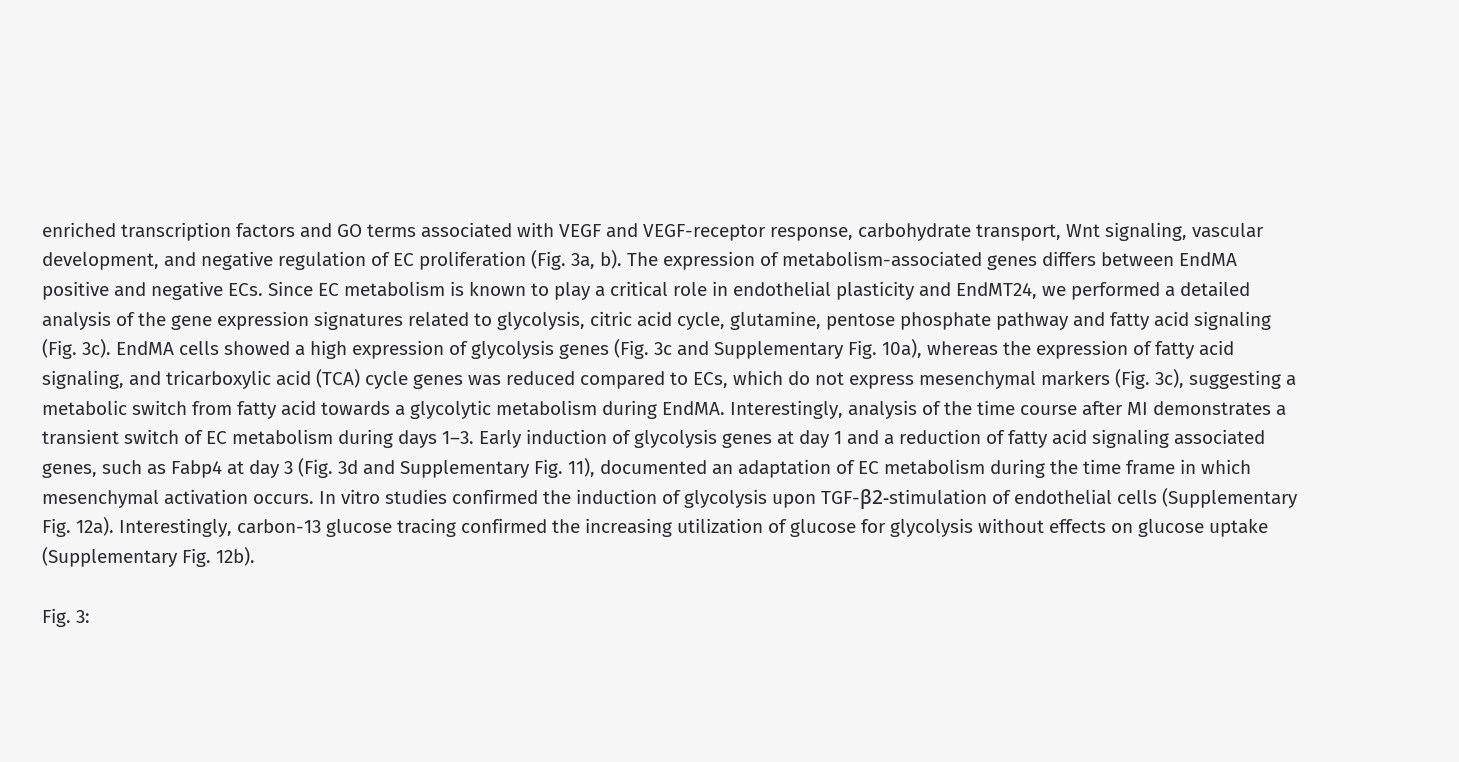enriched transcription factors and GO terms associated with VEGF and VEGF-receptor response, carbohydrate transport, Wnt signaling, vascular development, and negative regulation of EC proliferation (Fig. 3a, b). The expression of metabolism-associated genes differs between EndMA positive and negative ECs. Since EC metabolism is known to play a critical role in endothelial plasticity and EndMT24, we performed a detailed analysis of the gene expression signatures related to glycolysis, citric acid cycle, glutamine, pentose phosphate pathway and fatty acid signaling (Fig. 3c). EndMA cells showed a high expression of glycolysis genes (Fig. 3c and Supplementary Fig. 10a), whereas the expression of fatty acid signaling, and tricarboxylic acid (TCA) cycle genes was reduced compared to ECs, which do not express mesenchymal markers (Fig. 3c), suggesting a metabolic switch from fatty acid towards a glycolytic metabolism during EndMA. Interestingly, analysis of the time course after MI demonstrates a transient switch of EC metabolism during days 1–3. Early induction of glycolysis genes at day 1 and a reduction of fatty acid signaling associated genes, such as Fabp4 at day 3 (Fig. 3d and Supplementary Fig. 11), documented an adaptation of EC metabolism during the time frame in which mesenchymal activation occurs. In vitro studies confirmed the induction of glycolysis upon TGF-β2-stimulation of endothelial cells (Supplementary Fig. 12a). Interestingly, carbon-13 glucose tracing confirmed the increasing utilization of glucose for glycolysis without effects on glucose uptake (Supplementary Fig. 12b).

Fig. 3: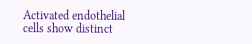Activated endothelial cells show distinct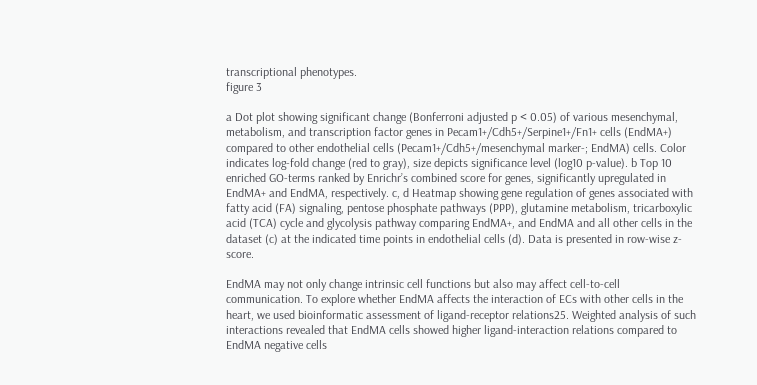transcriptional phenotypes.
figure 3

a Dot plot showing significant change (Bonferroni adjusted p < 0.05) of various mesenchymal, metabolism, and transcription factor genes in Pecam1+/Cdh5+/Serpine1+/Fn1+ cells (EndMA+) compared to other endothelial cells (Pecam1+/Cdh5+/mesenchymal marker-; EndMA) cells. Color indicates log-fold change (red to gray), size depicts significance level (log10 p-value). b Top 10 enriched GO-terms ranked by Enrichr’s combined score for genes, significantly upregulated in EndMA+ and EndMA, respectively. c, d Heatmap showing gene regulation of genes associated with fatty acid (FA) signaling, pentose phosphate pathways (PPP), glutamine metabolism, tricarboxylic acid (TCA) cycle and glycolysis pathway comparing EndMA+, and EndMA and all other cells in the dataset (c) at the indicated time points in endothelial cells (d). Data is presented in row-wise z-score.

EndMA may not only change intrinsic cell functions but also may affect cell-to-cell communication. To explore whether EndMA affects the interaction of ECs with other cells in the heart, we used bioinformatic assessment of ligand-receptor relations25. Weighted analysis of such interactions revealed that EndMA cells showed higher ligand-interaction relations compared to EndMA negative cells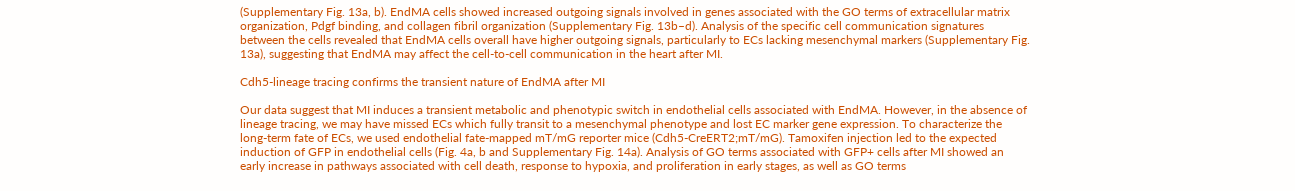(Supplementary Fig. 13a, b). EndMA cells showed increased outgoing signals involved in genes associated with the GO terms of extracellular matrix organization, Pdgf binding, and collagen fibril organization (Supplementary Fig. 13b–d). Analysis of the specific cell communication signatures between the cells revealed that EndMA cells overall have higher outgoing signals, particularly to ECs lacking mesenchymal markers (Supplementary Fig. 13a), suggesting that EndMA may affect the cell-to-cell communication in the heart after MI.

Cdh5-lineage tracing confirms the transient nature of EndMA after MI

Our data suggest that MI induces a transient metabolic and phenotypic switch in endothelial cells associated with EndMA. However, in the absence of lineage tracing, we may have missed ECs which fully transit to a mesenchymal phenotype and lost EC marker gene expression. To characterize the long-term fate of ECs, we used endothelial fate-mapped mT/mG reporter mice (Cdh5-CreERT2;mT/mG). Tamoxifen injection led to the expected induction of GFP in endothelial cells (Fig. 4a, b and Supplementary Fig. 14a). Analysis of GO terms associated with GFP+ cells after MI showed an early increase in pathways associated with cell death, response to hypoxia, and proliferation in early stages, as well as GO terms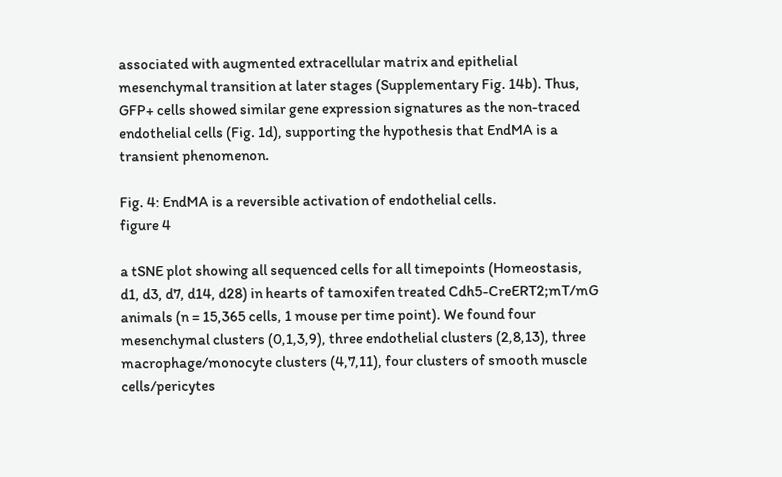associated with augmented extracellular matrix and epithelial mesenchymal transition at later stages (Supplementary Fig. 14b). Thus, GFP+ cells showed similar gene expression signatures as the non-traced endothelial cells (Fig. 1d), supporting the hypothesis that EndMA is a transient phenomenon.

Fig. 4: EndMA is a reversible activation of endothelial cells.
figure 4

a tSNE plot showing all sequenced cells for all timepoints (Homeostasis, d1, d3, d7, d14, d28) in hearts of tamoxifen treated Cdh5-CreERT2;mT/mG animals (n = 15,365 cells, 1 mouse per time point). We found four mesenchymal clusters (0,1,3,9), three endothelial clusters (2,8,13), three macrophage/monocyte clusters (4,7,11), four clusters of smooth muscle cells/pericytes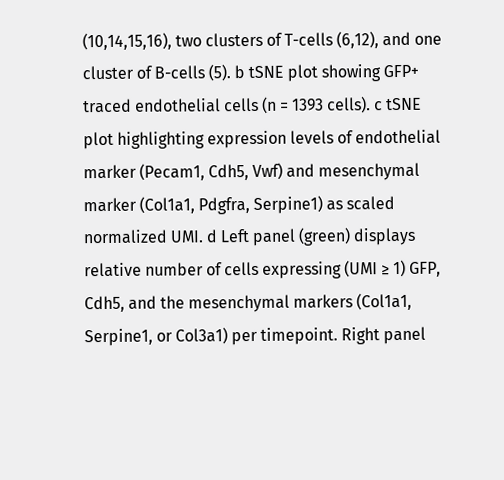(10,14,15,16), two clusters of T-cells (6,12), and one cluster of B-cells (5). b tSNE plot showing GFP+ traced endothelial cells (n = 1393 cells). c tSNE plot highlighting expression levels of endothelial marker (Pecam1, Cdh5, Vwf) and mesenchymal marker (Col1a1, Pdgfra, Serpine1) as scaled normalized UMI. d Left panel (green) displays relative number of cells expressing (UMI ≥ 1) GFP, Cdh5, and the mesenchymal markers (Col1a1, Serpine1, or Col3a1) per timepoint. Right panel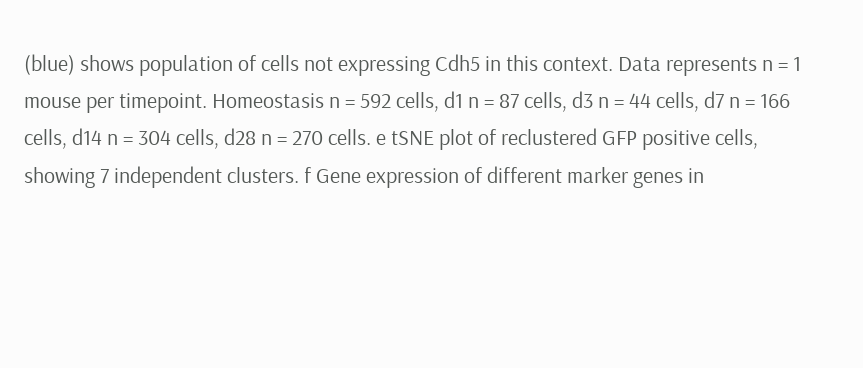(blue) shows population of cells not expressing Cdh5 in this context. Data represents n = 1 mouse per timepoint. Homeostasis n = 592 cells, d1 n = 87 cells, d3 n = 44 cells, d7 n = 166 cells, d14 n = 304 cells, d28 n = 270 cells. e tSNE plot of reclustered GFP positive cells, showing 7 independent clusters. f Gene expression of different marker genes in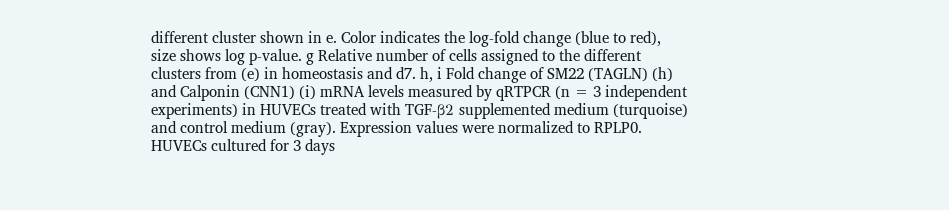different cluster shown in e. Color indicates the log-fold change (blue to red), size shows log p-value. g Relative number of cells assigned to the different clusters from (e) in homeostasis and d7. h, i Fold change of SM22 (TAGLN) (h) and Calponin (CNN1) (i) mRNA levels measured by qRTPCR (n = 3 independent experiments) in HUVECs treated with TGF-β2 supplemented medium (turquoise) and control medium (gray). Expression values were normalized to RPLP0. HUVECs cultured for 3 days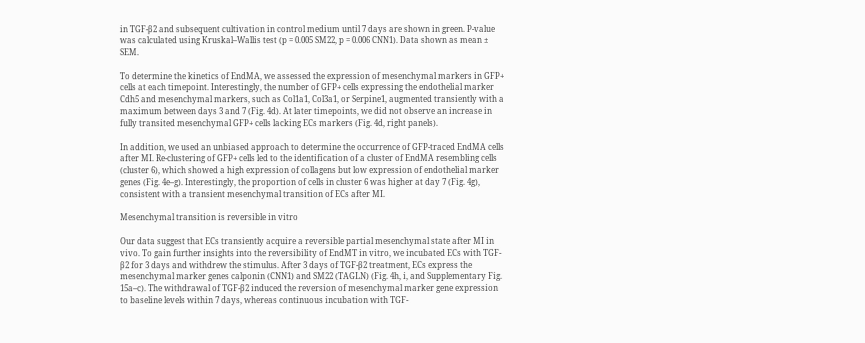in TGF-β2 and subsequent cultivation in control medium until 7 days are shown in green. P-value was calculated using Kruskal–Wallis test (p = 0.005 SM22, p = 0.006 CNN1). Data shown as mean ± SEM.

To determine the kinetics of EndMA, we assessed the expression of mesenchymal markers in GFP+ cells at each timepoint. Interestingly, the number of GFP+ cells expressing the endothelial marker Cdh5 and mesenchymal markers, such as Col1a1, Col3a1, or Serpine1, augmented transiently with a maximum between days 3 and 7 (Fig. 4d). At later timepoints, we did not observe an increase in fully transited mesenchymal GFP+ cells lacking ECs markers (Fig. 4d, right panels).

In addition, we used an unbiased approach to determine the occurrence of GFP-traced EndMA cells after MI. Re-clustering of GFP+ cells led to the identification of a cluster of EndMA resembling cells (cluster 6), which showed a high expression of collagens but low expression of endothelial marker genes (Fig. 4e–g). Interestingly, the proportion of cells in cluster 6 was higher at day 7 (Fig. 4g), consistent with a transient mesenchymal transition of ECs after MI.

Mesenchymal transition is reversible in vitro

Our data suggest that ECs transiently acquire a reversible partial mesenchymal state after MI in vivo. To gain further insights into the reversibility of EndMT in vitro, we incubated ECs with TGF-β2 for 3 days and withdrew the stimulus. After 3 days of TGF-β2 treatment, ECs express the mesenchymal marker genes calponin (CNN1) and SM22 (TAGLN) (Fig. 4h, i, and Supplementary Fig. 15a–c). The withdrawal of TGF-β2 induced the reversion of mesenchymal marker gene expression to baseline levels within 7 days, whereas continuous incubation with TGF-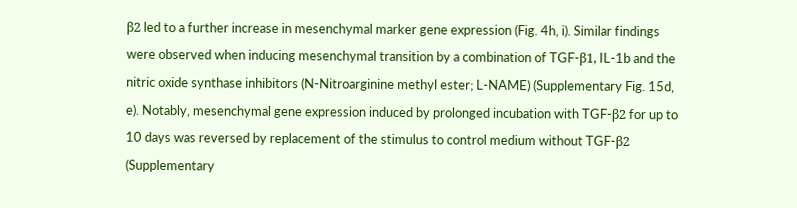β2 led to a further increase in mesenchymal marker gene expression (Fig. 4h, i). Similar findings were observed when inducing mesenchymal transition by a combination of TGF-β1, IL-1b and the nitric oxide synthase inhibitors (N-Nitroarginine methyl ester; L-NAME) (Supplementary Fig. 15d, e). Notably, mesenchymal gene expression induced by prolonged incubation with TGF-β2 for up to 10 days was reversed by replacement of the stimulus to control medium without TGF-β2 (Supplementary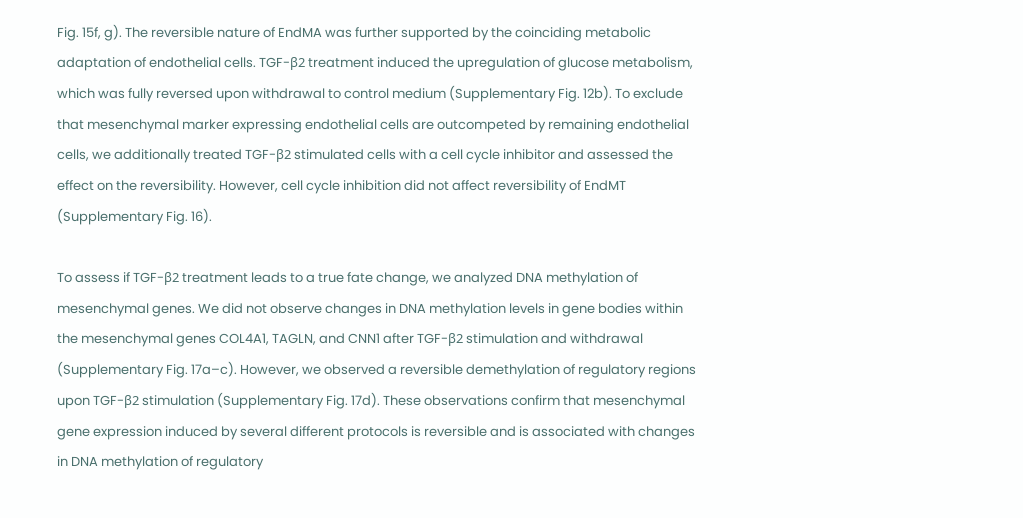Fig. 15f, g). The reversible nature of EndMA was further supported by the coinciding metabolic adaptation of endothelial cells. TGF-β2 treatment induced the upregulation of glucose metabolism, which was fully reversed upon withdrawal to control medium (Supplementary Fig. 12b). To exclude that mesenchymal marker expressing endothelial cells are outcompeted by remaining endothelial cells, we additionally treated TGF-β2 stimulated cells with a cell cycle inhibitor and assessed the effect on the reversibility. However, cell cycle inhibition did not affect reversibility of EndMT (Supplementary Fig. 16).

To assess if TGF-β2 treatment leads to a true fate change, we analyzed DNA methylation of mesenchymal genes. We did not observe changes in DNA methylation levels in gene bodies within the mesenchymal genes COL4A1, TAGLN, and CNN1 after TGF-β2 stimulation and withdrawal (Supplementary Fig. 17a–c). However, we observed a reversible demethylation of regulatory regions upon TGF-β2 stimulation (Supplementary Fig. 17d). These observations confirm that mesenchymal gene expression induced by several different protocols is reversible and is associated with changes in DNA methylation of regulatory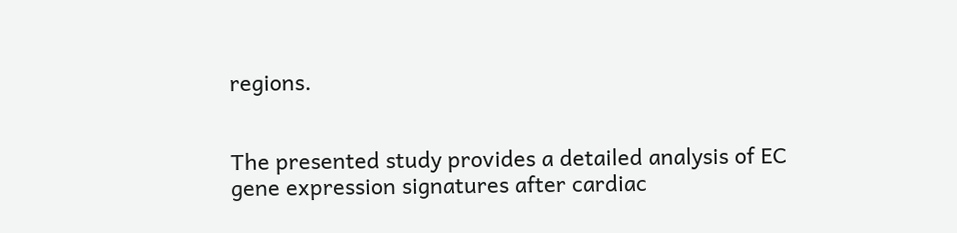regions.


The presented study provides a detailed analysis of EC gene expression signatures after cardiac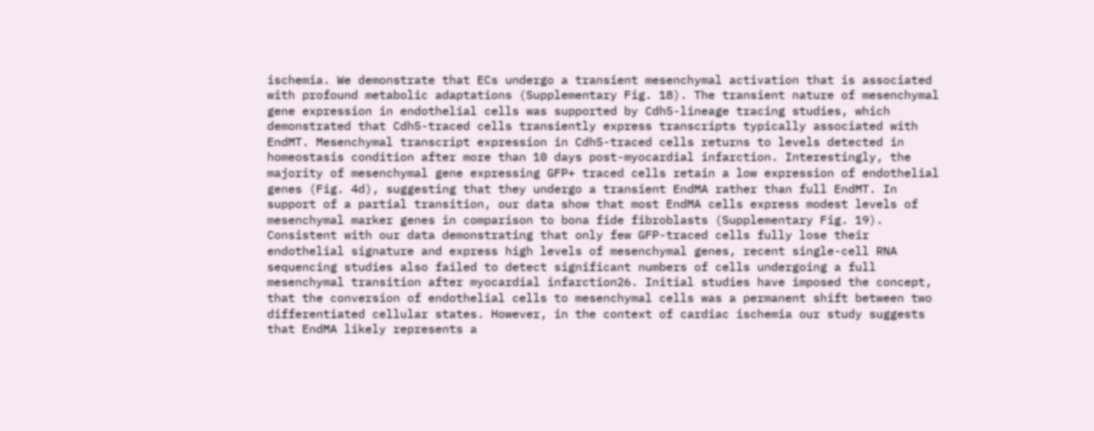ischemia. We demonstrate that ECs undergo a transient mesenchymal activation that is associated with profound metabolic adaptations (Supplementary Fig. 18). The transient nature of mesenchymal gene expression in endothelial cells was supported by Cdh5-lineage tracing studies, which demonstrated that Cdh5-traced cells transiently express transcripts typically associated with EndMT. Mesenchymal transcript expression in Cdh5-traced cells returns to levels detected in homeostasis condition after more than 10 days post-myocardial infarction. Interestingly, the majority of mesenchymal gene expressing GFP+ traced cells retain a low expression of endothelial genes (Fig. 4d), suggesting that they undergo a transient EndMA rather than full EndMT. In support of a partial transition, our data show that most EndMA cells express modest levels of mesenchymal marker genes in comparison to bona fide fibroblasts (Supplementary Fig. 19). Consistent with our data demonstrating that only few GFP-traced cells fully lose their endothelial signature and express high levels of mesenchymal genes, recent single-cell RNA sequencing studies also failed to detect significant numbers of cells undergoing a full mesenchymal transition after myocardial infarction26. Initial studies have imposed the concept, that the conversion of endothelial cells to mesenchymal cells was a permanent shift between two differentiated cellular states. However, in the context of cardiac ischemia our study suggests that EndMA likely represents a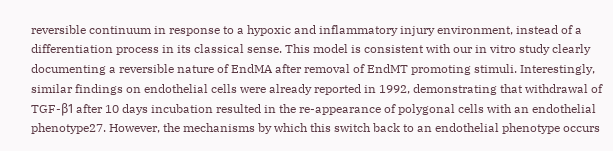reversible continuum in response to a hypoxic and inflammatory injury environment, instead of a differentiation process in its classical sense. This model is consistent with our in vitro study clearly documenting a reversible nature of EndMA after removal of EndMT promoting stimuli. Interestingly, similar findings on endothelial cells were already reported in 1992, demonstrating that withdrawal of TGF-β1 after 10 days incubation resulted in the re-appearance of polygonal cells with an endothelial phenotype27. However, the mechanisms by which this switch back to an endothelial phenotype occurs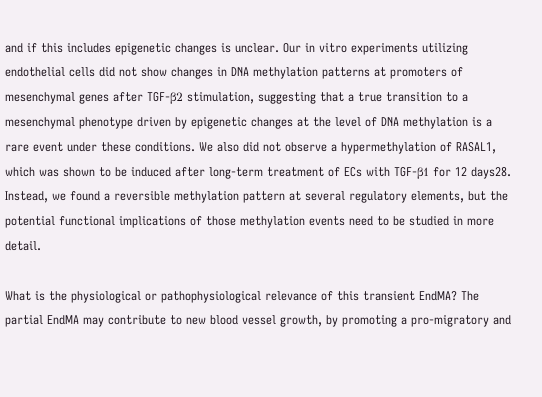and if this includes epigenetic changes is unclear. Our in vitro experiments utilizing endothelial cells did not show changes in DNA methylation patterns at promoters of mesenchymal genes after TGF-β2 stimulation, suggesting that a true transition to a mesenchymal phenotype driven by epigenetic changes at the level of DNA methylation is a rare event under these conditions. We also did not observe a hypermethylation of RASAL1, which was shown to be induced after long-term treatment of ECs with TGF-β1 for 12 days28. Instead, we found a reversible methylation pattern at several regulatory elements, but the potential functional implications of those methylation events need to be studied in more detail.

What is the physiological or pathophysiological relevance of this transient EndMA? The partial EndMA may contribute to new blood vessel growth, by promoting a pro-migratory and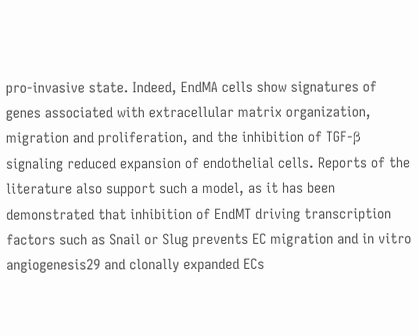pro-invasive state. Indeed, EndMA cells show signatures of genes associated with extracellular matrix organization, migration and proliferation, and the inhibition of TGF-β signaling reduced expansion of endothelial cells. Reports of the literature also support such a model, as it has been demonstrated that inhibition of EndMT driving transcription factors such as Snail or Slug prevents EC migration and in vitro angiogenesis29 and clonally expanded ECs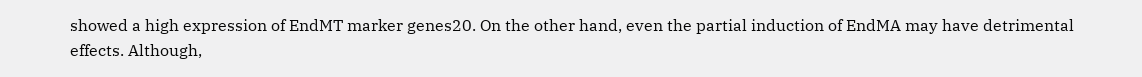showed a high expression of EndMT marker genes20. On the other hand, even the partial induction of EndMA may have detrimental effects. Although,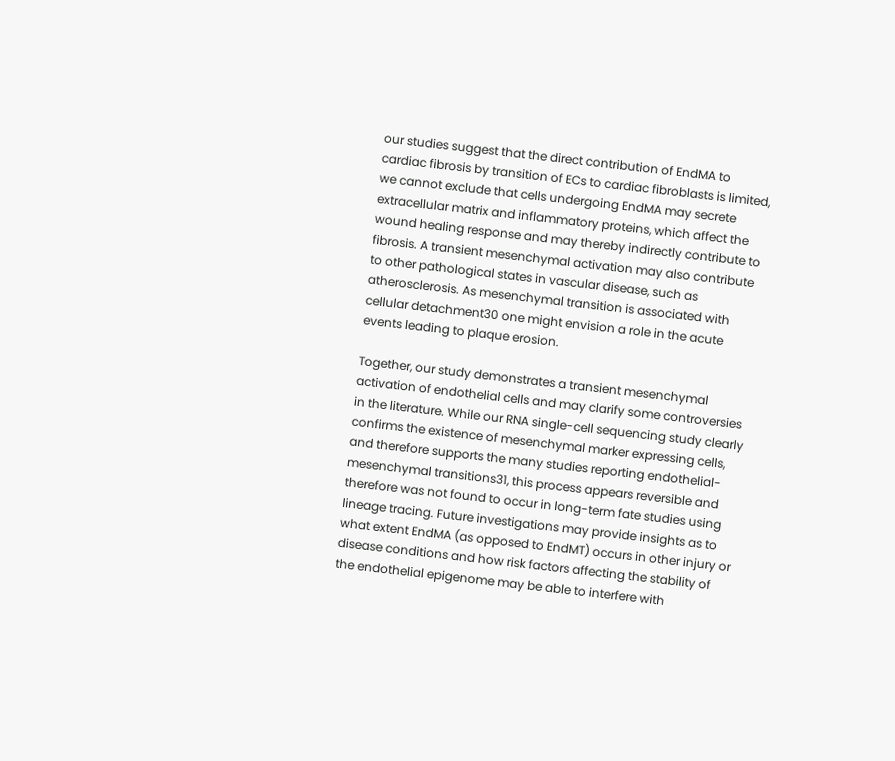our studies suggest that the direct contribution of EndMA to cardiac fibrosis by transition of ECs to cardiac fibroblasts is limited, we cannot exclude that cells undergoing EndMA may secrete extracellular matrix and inflammatory proteins, which affect the wound healing response and may thereby indirectly contribute to fibrosis. A transient mesenchymal activation may also contribute to other pathological states in vascular disease, such as atherosclerosis. As mesenchymal transition is associated with cellular detachment30 one might envision a role in the acute events leading to plaque erosion.

Together, our study demonstrates a transient mesenchymal activation of endothelial cells and may clarify some controversies in the literature. While our RNA single-cell sequencing study clearly confirms the existence of mesenchymal marker expressing cells, and therefore supports the many studies reporting endothelial-mesenchymal transitions31, this process appears reversible and therefore was not found to occur in long-term fate studies using lineage tracing. Future investigations may provide insights as to what extent EndMA (as opposed to EndMT) occurs in other injury or disease conditions and how risk factors affecting the stability of the endothelial epigenome may be able to interfere with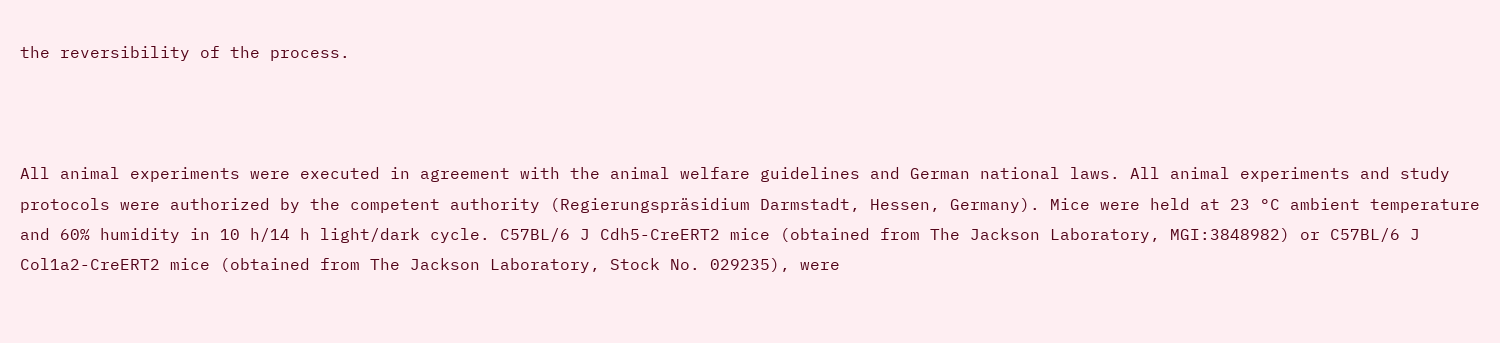the reversibility of the process.



All animal experiments were executed in agreement with the animal welfare guidelines and German national laws. All animal experiments and study protocols were authorized by the competent authority (Regierungspräsidium Darmstadt, Hessen, Germany). Mice were held at 23 °C ambient temperature and 60% humidity in 10 h/14 h light/dark cycle. C57BL/6 J Cdh5-CreERT2 mice (obtained from The Jackson Laboratory, MGI:3848982) or C57BL/6 J Col1a2-CreERT2 mice (obtained from The Jackson Laboratory, Stock No. 029235), were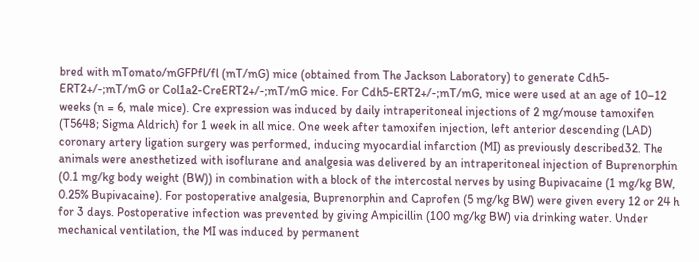bred with mTomato/mGFPfl/fl (mT/mG) mice (obtained from The Jackson Laboratory) to generate Cdh5-ERT2+/-;mT/mG or Col1a2-CreERT2+/-;mT/mG mice. For Cdh5-ERT2+/-;mT/mG, mice were used at an age of 10–12 weeks (n = 6, male mice). Cre expression was induced by daily intraperitoneal injections of 2 mg/mouse tamoxifen (T5648; Sigma Aldrich) for 1 week in all mice. One week after tamoxifen injection, left anterior descending (LAD) coronary artery ligation surgery was performed, inducing myocardial infarction (MI) as previously described32. The animals were anesthetized with isoflurane and analgesia was delivered by an intraperitoneal injection of Buprenorphin (0.1 mg/kg body weight (BW)) in combination with a block of the intercostal nerves by using Bupivacaine (1 mg/kg BW, 0.25% Bupivacaine). For postoperative analgesia, Buprenorphin and Caprofen (5 mg/kg BW) were given every 12 or 24 h for 3 days. Postoperative infection was prevented by giving Ampicillin (100 mg/kg BW) via drinking water. Under mechanical ventilation, the MI was induced by permanent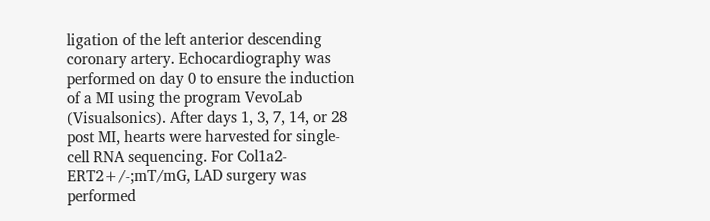ligation of the left anterior descending coronary artery. Echocardiography was performed on day 0 to ensure the induction of a MI using the program VevoLab (Visualsonics). After days 1, 3, 7, 14, or 28 post MI, hearts were harvested for single-cell RNA sequencing. For Col1a2-ERT2+/-;mT/mG, LAD surgery was performed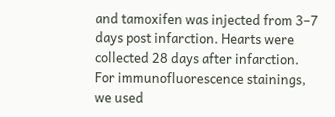and tamoxifen was injected from 3–7 days post infarction. Hearts were collected 28 days after infarction. For immunofluorescence stainings, we used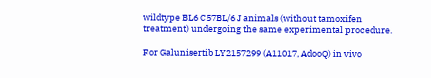wildtype BL6 C57BL/6 J animals (without tamoxifen treatment) undergoing the same experimental procedure.

For Galunisertib LY2157299 (A11017, AdooQ) in vivo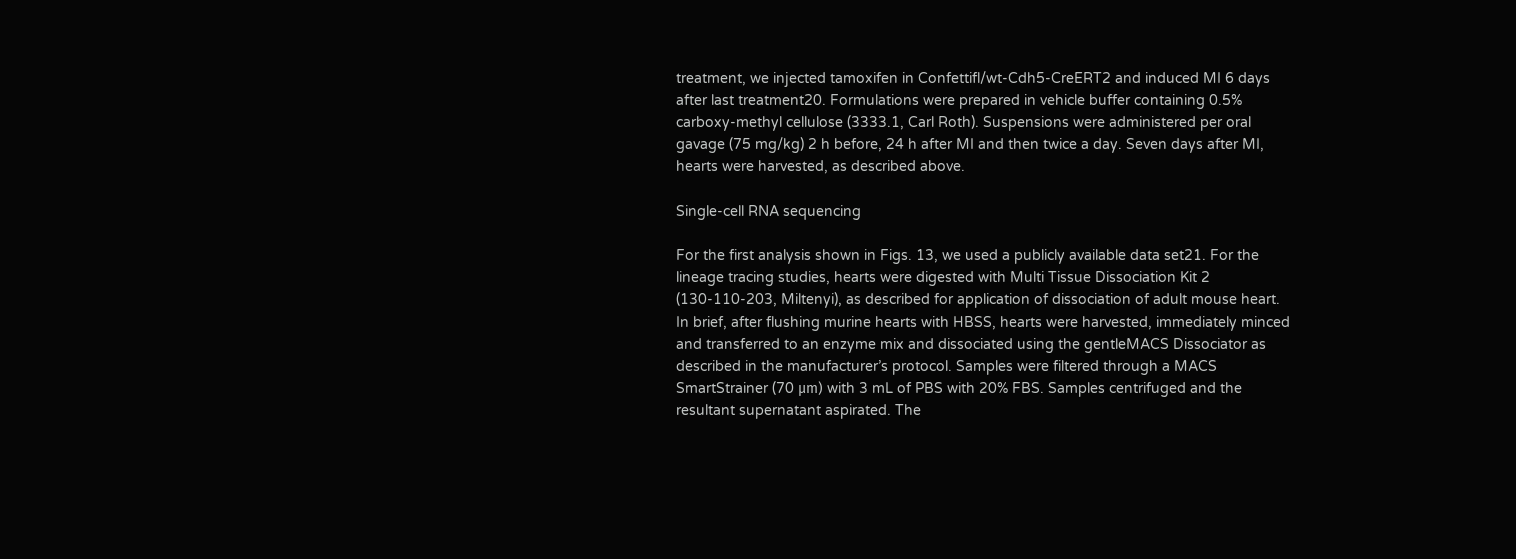treatment, we injected tamoxifen in Confettifl/wt-Cdh5-CreERT2 and induced MI 6 days after last treatment20. Formulations were prepared in vehicle buffer containing 0.5% carboxy-methyl cellulose (3333.1, Carl Roth). Suspensions were administered per oral gavage (75 mg/kg) 2 h before, 24 h after MI and then twice a day. Seven days after MI, hearts were harvested, as described above.

Single-cell RNA sequencing

For the first analysis shown in Figs. 13, we used a publicly available data set21. For the lineage tracing studies, hearts were digested with Multi Tissue Dissociation Kit 2 (130-110-203, Miltenyi), as described for application of dissociation of adult mouse heart. In brief, after flushing murine hearts with HBSS, hearts were harvested, immediately minced and transferred to an enzyme mix and dissociated using the gentleMACS Dissociator as described in the manufacturer’s protocol. Samples were filtered through a MACS SmartStrainer (70 μm) with 3 mL of PBS with 20% FBS. Samples centrifuged and the resultant supernatant aspirated. The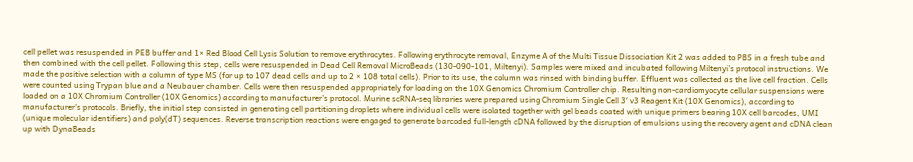cell pellet was resuspended in PEB buffer and 1× Red Blood Cell Lysis Solution to remove erythrocytes. Following erythrocyte removal, Enzyme A of the Multi Tissue Dissociation Kit 2 was added to PBS in a fresh tube and then combined with the cell pellet. Following this step, cells were resuspended in Dead Cell Removal MicroBeads (130-090-101, Miltenyi). Samples were mixed and incubated following Miltenyi’s protocol instructions. We made the positive selection with a column of type MS (for up to 107 dead cells and up to 2 × 108 total cells). Prior to its use, the column was rinsed with binding buffer. Effluent was collected as the live cell fraction. Cells were counted using Trypan blue and a Neubauer chamber. Cells were then resuspended appropriately for loading on the 10X Genomics Chromium Controller chip. Resulting non-cardiomyocyte cellular suspensions were loaded on a 10X Chromium Controller (10X Genomics) according to manufacturer’s protocol. Murine scRNA-seq libraries were prepared using Chromium Single Cell 3′ v3 Reagent Kit (10X Genomics), according to manufacturer’s protocols. Briefly, the initial step consisted in generating cell partitioning droplets where individual cells were isolated together with gel beads coated with unique primers bearing 10X cell barcodes, UMI (unique molecular identifiers) and poly(dT) sequences. Reverse transcription reactions were engaged to generate barcoded full-length cDNA followed by the disruption of emulsions using the recovery agent and cDNA clean up with DynaBeads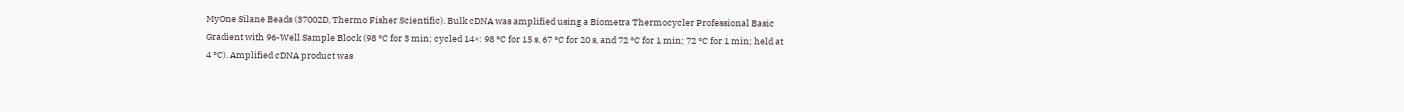MyOne Silane Beads (37002D, Thermo Fisher Scientific). Bulk cDNA was amplified using a Biometra Thermocycler Professional Basic Gradient with 96-Well Sample Block (98 °C for 3 min; cycled 14×: 98 °C for 15 s, 67 °C for 20 s, and 72 °C for 1 min; 72 °C for 1 min; held at 4 °C). Amplified cDNA product was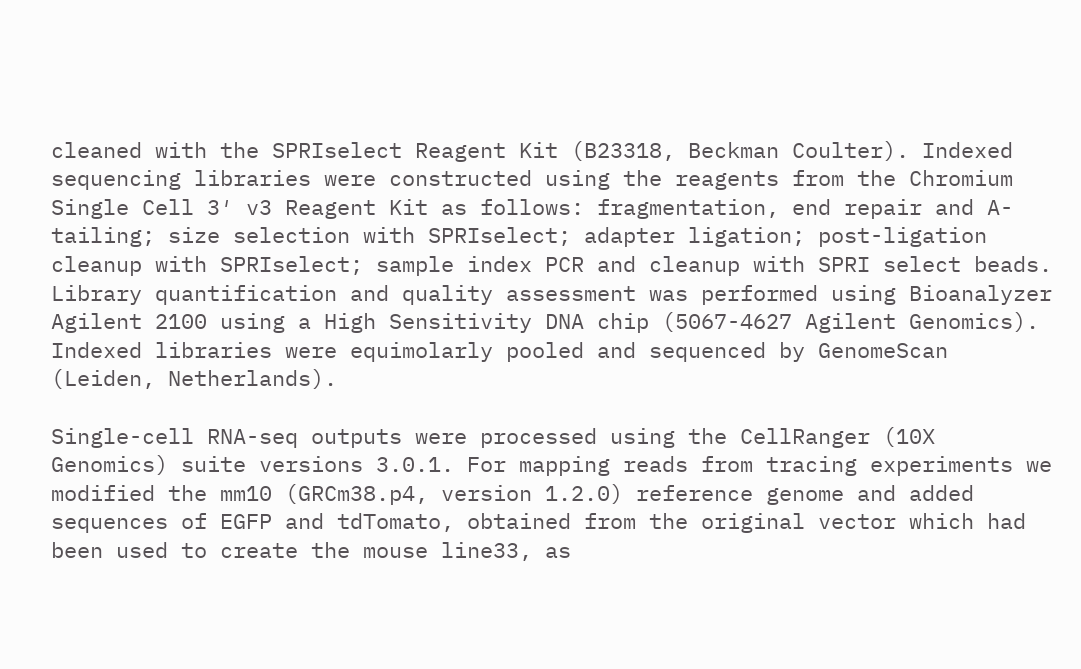cleaned with the SPRIselect Reagent Kit (B23318, Beckman Coulter). Indexed sequencing libraries were constructed using the reagents from the Chromium Single Cell 3′ v3 Reagent Kit as follows: fragmentation, end repair and A-tailing; size selection with SPRIselect; adapter ligation; post-ligation cleanup with SPRIselect; sample index PCR and cleanup with SPRI select beads. Library quantification and quality assessment was performed using Bioanalyzer Agilent 2100 using a High Sensitivity DNA chip (5067-4627 Agilent Genomics). Indexed libraries were equimolarly pooled and sequenced by GenomeScan (Leiden, Netherlands).

Single-cell RNA-seq outputs were processed using the CellRanger (10X Genomics) suite versions 3.0.1. For mapping reads from tracing experiments we modified the mm10 (GRCm38.p4, version 1.2.0) reference genome and added sequences of EGFP and tdTomato, obtained from the original vector which had been used to create the mouse line33, as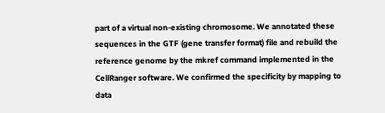part of a virtual non-existing chromosome. We annotated these sequences in the GTF (gene transfer format) file and rebuild the reference genome by the mkref command implemented in the CellRanger software. We confirmed the specificity by mapping to data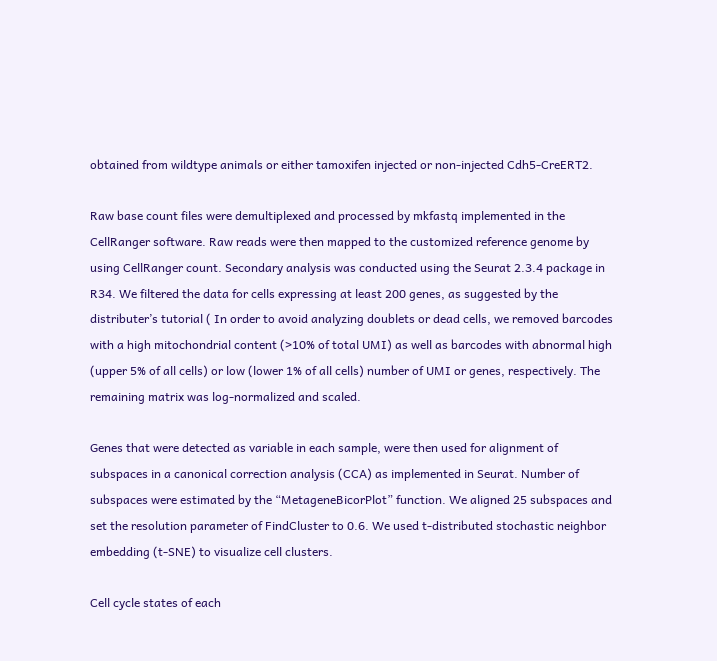obtained from wildtype animals or either tamoxifen injected or non-injected Cdh5-CreERT2.

Raw base count files were demultiplexed and processed by mkfastq implemented in the CellRanger software. Raw reads were then mapped to the customized reference genome by using CellRanger count. Secondary analysis was conducted using the Seurat 2.3.4 package in R34. We filtered the data for cells expressing at least 200 genes, as suggested by the distributer’s tutorial ( In order to avoid analyzing doublets or dead cells, we removed barcodes with a high mitochondrial content (>10% of total UMI) as well as barcodes with abnormal high (upper 5% of all cells) or low (lower 1% of all cells) number of UMI or genes, respectively. The remaining matrix was log-normalized and scaled.

Genes that were detected as variable in each sample, were then used for alignment of subspaces in a canonical correction analysis (CCA) as implemented in Seurat. Number of subspaces were estimated by the “MetageneBicorPlot” function. We aligned 25 subspaces and set the resolution parameter of FindCluster to 0.6. We used t-distributed stochastic neighbor embedding (t-SNE) to visualize cell clusters.

Cell cycle states of each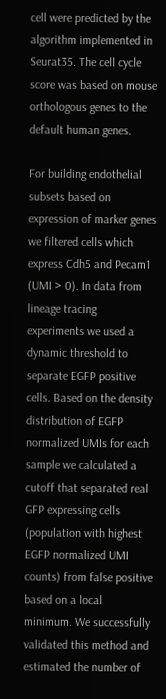cell were predicted by the algorithm implemented in Seurat35. The cell cycle score was based on mouse orthologous genes to the default human genes.

For building endothelial subsets based on expression of marker genes we filtered cells which express Cdh5 and Pecam1 (UMI > 0). In data from lineage tracing experiments we used a dynamic threshold to separate EGFP positive cells. Based on the density distribution of EGFP normalized UMIs for each sample we calculated a cutoff that separated real GFP expressing cells (population with highest EGFP normalized UMI counts) from false positive based on a local minimum. We successfully validated this method and estimated the number of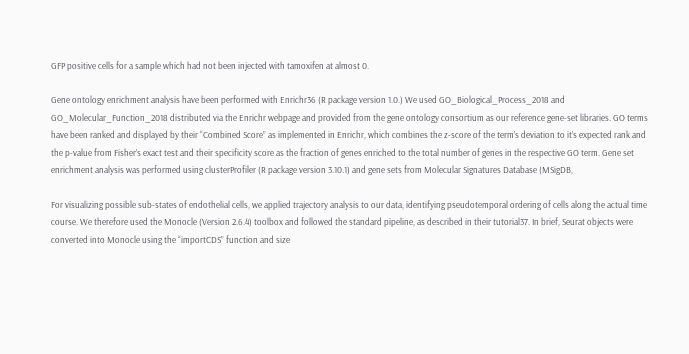GFP positive cells for a sample which had not been injected with tamoxifen at almost 0.

Gene ontology enrichment analysis have been performed with Enrichr36 (R package version 1.0.) We used GO_Biological_Process_2018 and GO_Molecular_Function_2018 distributed via the Enrichr webpage and provided from the gene ontology consortium as our reference gene-set libraries. GO terms have been ranked and displayed by their “Combined Score” as implemented in Enrichr, which combines the z-score of the term’s deviation to it’s expected rank and the p-value from Fisher’s exact test and their specificity score as the fraction of genes enriched to the total number of genes in the respective GO term. Gene set enrichment analysis was performed using clusterProfiler (R package version 3.10.1) and gene sets from Molecular Signatures Database (MSigDB,

For visualizing possible sub-states of endothelial cells, we applied trajectory analysis to our data, identifying pseudotemporal ordering of cells along the actual time course. We therefore used the Monocle (Version 2.6.4) toolbox and followed the standard pipeline, as described in their tutorial37. In brief, Seurat objects were converted into Monocle using the “importCDS” function and size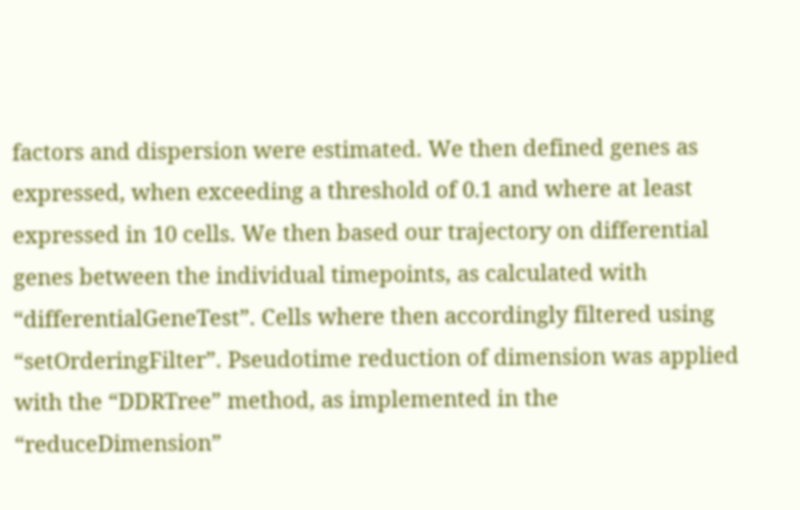factors and dispersion were estimated. We then defined genes as expressed, when exceeding a threshold of 0.1 and where at least expressed in 10 cells. We then based our trajectory on differential genes between the individual timepoints, as calculated with “differentialGeneTest”. Cells where then accordingly filtered using “setOrderingFilter”. Pseudotime reduction of dimension was applied with the “DDRTree” method, as implemented in the “reduceDimension”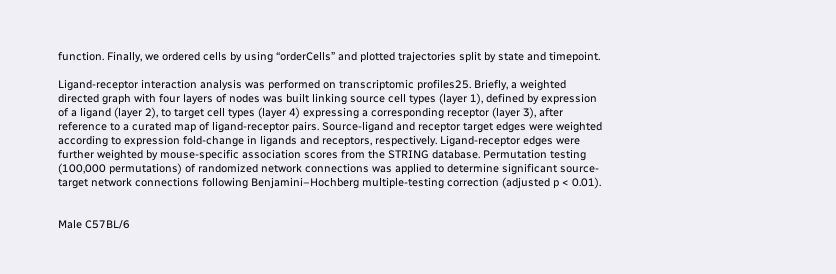function. Finally, we ordered cells by using “orderCells” and plotted trajectories split by state and timepoint.

Ligand-receptor interaction analysis was performed on transcriptomic profiles25. Briefly, a weighted directed graph with four layers of nodes was built linking source cell types (layer 1), defined by expression of a ligand (layer 2), to target cell types (layer 4) expressing a corresponding receptor (layer 3), after reference to a curated map of ligand-receptor pairs. Source-ligand and receptor target edges were weighted according to expression fold-change in ligands and receptors, respectively. Ligand-receptor edges were further weighted by mouse-specific association scores from the STRING database. Permutation testing (100,000 permutations) of randomized network connections was applied to determine significant source-target network connections following Benjamini–Hochberg multiple-testing correction (adjusted p < 0.01).


Male C57BL/6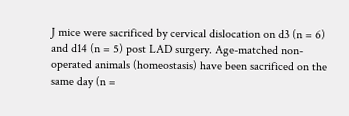J mice were sacrificed by cervical dislocation on d3 (n = 6) and d14 (n = 5) post LAD surgery. Age-matched non-operated animals (homeostasis) have been sacrificed on the same day (n =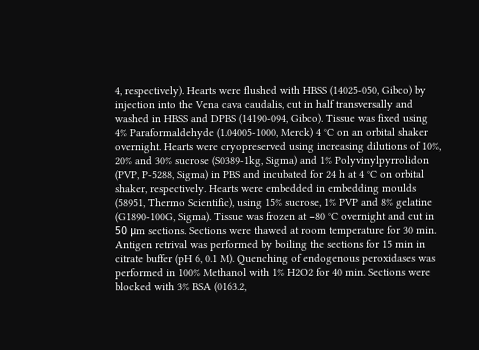4, respectively). Hearts were flushed with HBSS (14025-050, Gibco) by injection into the Vena cava caudalis, cut in half transversally and washed in HBSS and DPBS (14190-094, Gibco). Tissue was fixed using 4% Paraformaldehyde (1.04005-1000, Merck) 4 °C on an orbital shaker overnight. Hearts were cryopreserved using increasing dilutions of 10%, 20% and 30% sucrose (S0389-1kg, Sigma) and 1% Polyvinylpyrrolidon (PVP, P-5288, Sigma) in PBS and incubated for 24 h at 4 °C on orbital shaker, respectively. Hearts were embedded in embedding moulds (58951, Thermo Scientific), using 15% sucrose, 1% PVP and 8% gelatine (G1890-100G, Sigma). Tissue was frozen at −80 °C overnight and cut in 50 μm sections. Sections were thawed at room temperature for 30 min. Antigen retrival was performed by boiling the sections for 15 min in citrate buffer (pH 6, 0.1 M). Quenching of endogenous peroxidases was performed in 100% Methanol with 1% H2O2 for 40 min. Sections were blocked with 3% BSA (0163.2,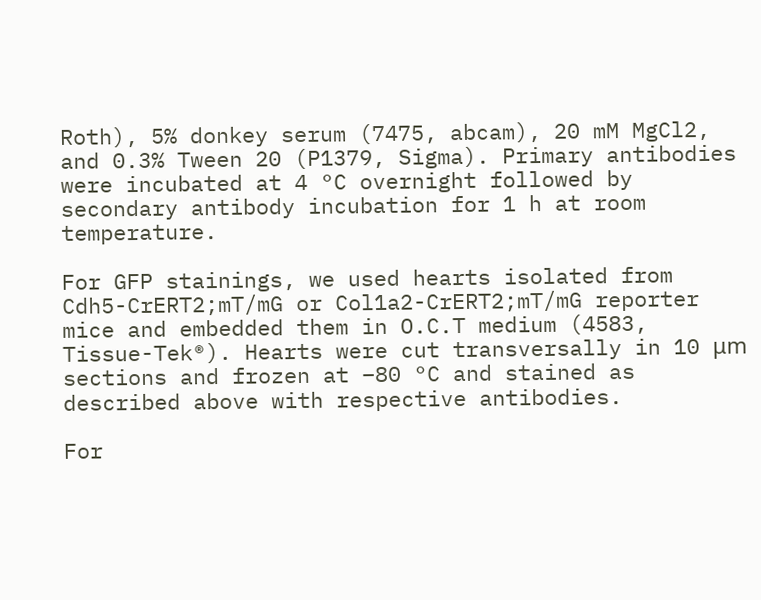Roth), 5% donkey serum (7475, abcam), 20 mM MgCl2, and 0.3% Tween 20 (P1379, Sigma). Primary antibodies were incubated at 4 °C overnight followed by secondary antibody incubation for 1 h at room temperature.

For GFP stainings, we used hearts isolated from Cdh5-CrERT2;mT/mG or Col1a2-CrERT2;mT/mG reporter mice and embedded them in O.C.T medium (4583, Tissue-Tek®). Hearts were cut transversally in 10 μm sections and frozen at −80 °C and stained as described above with respective antibodies.

For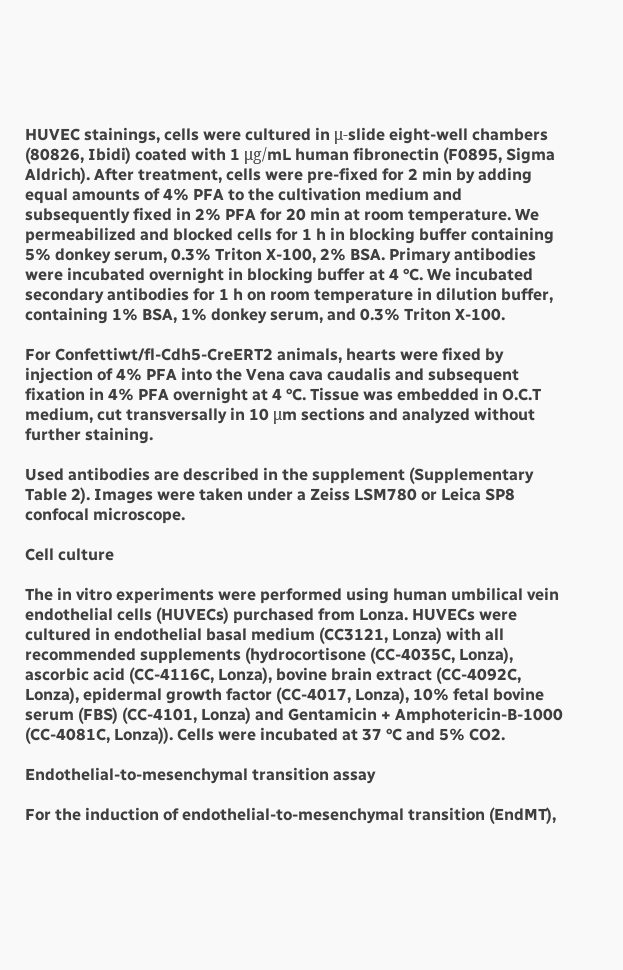HUVEC stainings, cells were cultured in μ-slide eight-well chambers (80826, Ibidi) coated with 1 μg/mL human fibronectin (F0895, Sigma Aldrich). After treatment, cells were pre-fixed for 2 min by adding equal amounts of 4% PFA to the cultivation medium and subsequently fixed in 2% PFA for 20 min at room temperature. We permeabilized and blocked cells for 1 h in blocking buffer containing 5% donkey serum, 0.3% Triton X-100, 2% BSA. Primary antibodies were incubated overnight in blocking buffer at 4 °C. We incubated secondary antibodies for 1 h on room temperature in dilution buffer, containing 1% BSA, 1% donkey serum, and 0.3% Triton X-100.

For Confettiwt/fl-Cdh5-CreERT2 animals, hearts were fixed by injection of 4% PFA into the Vena cava caudalis and subsequent fixation in 4% PFA overnight at 4 °C. Tissue was embedded in O.C.T medium, cut transversally in 10 μm sections and analyzed without further staining.

Used antibodies are described in the supplement (Supplementary Table 2). Images were taken under a Zeiss LSM780 or Leica SP8 confocal microscope.

Cell culture

The in vitro experiments were performed using human umbilical vein endothelial cells (HUVECs) purchased from Lonza. HUVECs were cultured in endothelial basal medium (CC3121, Lonza) with all recommended supplements (hydrocortisone (CC-4035C, Lonza), ascorbic acid (CC-4116C, Lonza), bovine brain extract (CC-4092C, Lonza), epidermal growth factor (CC-4017, Lonza), 10% fetal bovine serum (FBS) (CC-4101, Lonza) and Gentamicin + Amphotericin-B-1000 (CC-4081C, Lonza)). Cells were incubated at 37 °C and 5% CO2.

Endothelial-to-mesenchymal transition assay

For the induction of endothelial-to-mesenchymal transition (EndMT),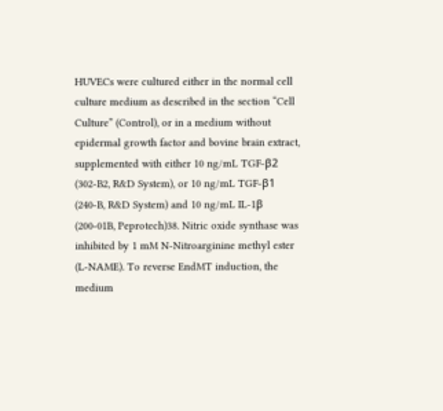HUVECs were cultured either in the normal cell culture medium as described in the section “Cell Culture” (Control), or in a medium without epidermal growth factor and bovine brain extract, supplemented with either 10 ng/mL TGF-β2 (302-B2, R&D System), or 10 ng/mL TGF-β1 (240-B, R&D System) and 10 ng/mL IL-1β (200-01B, Peprotech)38. Nitric oxide synthase was inhibited by 1 mM N-Nitroarginine methyl ester (L-NAME). To reverse EndMT induction, the medium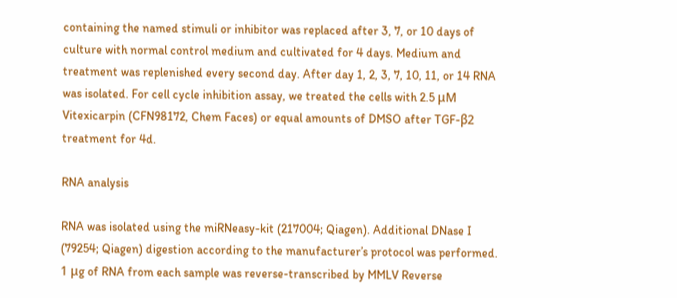containing the named stimuli or inhibitor was replaced after 3, 7, or 10 days of culture with normal control medium and cultivated for 4 days. Medium and treatment was replenished every second day. After day 1, 2, 3, 7, 10, 11, or 14 RNA was isolated. For cell cycle inhibition assay, we treated the cells with 2.5 μM Vitexicarpin (CFN98172, Chem Faces) or equal amounts of DMSO after TGF-β2 treatment for 4d.

RNA analysis

RNA was isolated using the miRNeasy-kit (217004; Qiagen). Additional DNase I (79254; Qiagen) digestion according to the manufacturer’s protocol was performed. 1 μg of RNA from each sample was reverse-transcribed by MMLV Reverse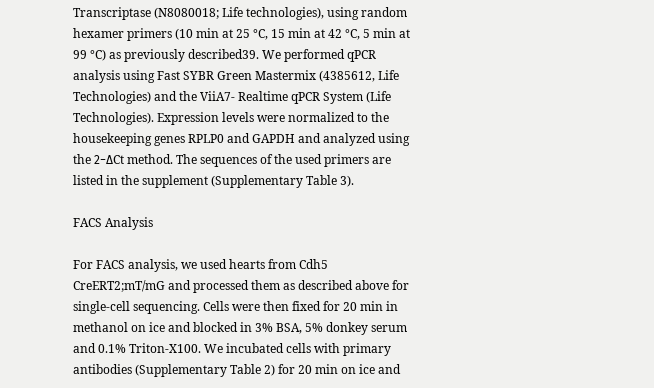Transcriptase (N8080018; Life technologies), using random hexamer primers (10 min at 25 °C, 15 min at 42 °C, 5 min at 99 °C) as previously described39. We performed qPCR analysis using Fast SYBR Green Mastermix (4385612, Life Technologies) and the ViiA7- Realtime qPCR System (Life Technologies). Expression levels were normalized to the housekeeping genes RPLP0 and GAPDH and analyzed using the 2−ΔCt method. The sequences of the used primers are listed in the supplement (Supplementary Table 3).

FACS Analysis

For FACS analysis, we used hearts from Cdh5 CreERT2;mT/mG and processed them as described above for single-cell sequencing. Cells were then fixed for 20 min in methanol on ice and blocked in 3% BSA, 5% donkey serum and 0.1% Triton-X100. We incubated cells with primary antibodies (Supplementary Table 2) for 20 min on ice and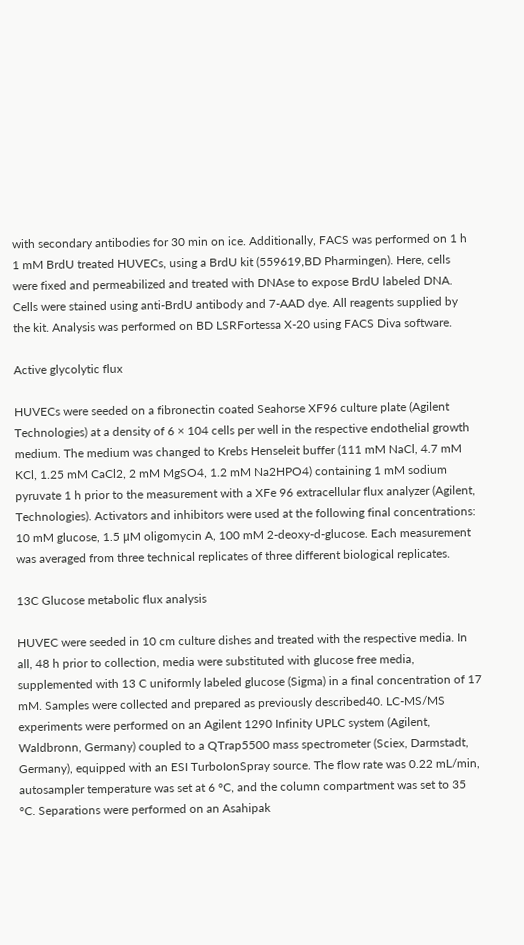with secondary antibodies for 30 min on ice. Additionally, FACS was performed on 1 h 1 mM BrdU treated HUVECs, using a BrdU kit (559619,BD Pharmingen). Here, cells were fixed and permeabilized and treated with DNAse to expose BrdU labeled DNA. Cells were stained using anti-BrdU antibody and 7-AAD dye. All reagents supplied by the kit. Analysis was performed on BD LSRFortessa X-20 using FACS Diva software.

Active glycolytic flux

HUVECs were seeded on a fibronectin coated Seahorse XF96 culture plate (Agilent Technologies) at a density of 6 × 104 cells per well in the respective endothelial growth medium. The medium was changed to Krebs Henseleit buffer (111 mM NaCl, 4.7 mM KCl, 1.25 mM CaCl2, 2 mM MgSO4, 1.2 mM Na2HPO4) containing 1 mM sodium pyruvate 1 h prior to the measurement with a XFe 96 extracellular flux analyzer (Agilent, Technologies). Activators and inhibitors were used at the following final concentrations: 10 mM glucose, 1.5 μM oligomycin A, 100 mM 2-deoxy-d-glucose. Each measurement was averaged from three technical replicates of three different biological replicates.

13C Glucose metabolic flux analysis

HUVEC were seeded in 10 cm culture dishes and treated with the respective media. In all, 48 h prior to collection, media were substituted with glucose free media, supplemented with 13 C uniformly labeled glucose (Sigma) in a final concentration of 17 mM. Samples were collected and prepared as previously described40. LC-MS/MS experiments were performed on an Agilent 1290 Infinity UPLC system (Agilent, Waldbronn, Germany) coupled to a QTrap5500 mass spectrometer (Sciex, Darmstadt, Germany), equipped with an ESI TurboIonSpray source. The flow rate was 0.22 mL/min, autosampler temperature was set at 6 °C, and the column compartment was set to 35 °C. Separations were performed on an Asahipak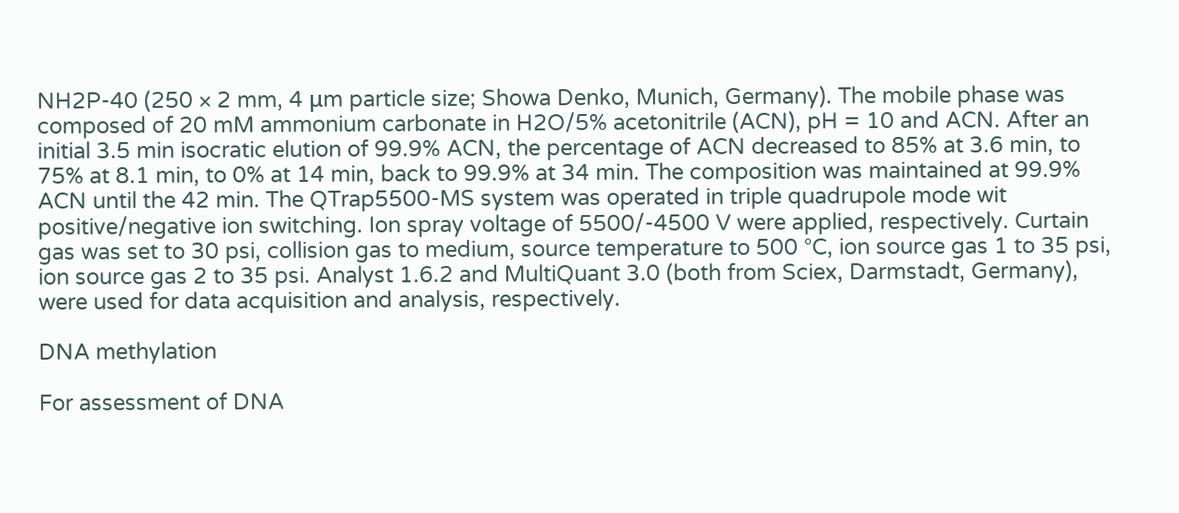NH2P-40 (250 × 2 mm, 4 μm particle size; Showa Denko, Munich, Germany). The mobile phase was composed of 20 mM ammonium carbonate in H2O/5% acetonitrile (ACN), pH = 10 and ACN. After an initial 3.5 min isocratic elution of 99.9% ACN, the percentage of ACN decreased to 85% at 3.6 min, to 75% at 8.1 min, to 0% at 14 min, back to 99.9% at 34 min. The composition was maintained at 99.9% ACN until the 42 min. The QTrap5500-MS system was operated in triple quadrupole mode wit positive/negative ion switching. Ion spray voltage of 5500/-4500 V were applied, respectively. Curtain gas was set to 30 psi, collision gas to medium, source temperature to 500 °C, ion source gas 1 to 35 psi, ion source gas 2 to 35 psi. Analyst 1.6.2 and MultiQuant 3.0 (both from Sciex, Darmstadt, Germany), were used for data acquisition and analysis, respectively.

DNA methylation

For assessment of DNA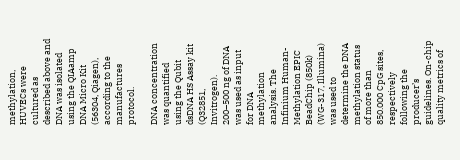methylation, HUVECs were cultured as described above and DNA was isolated using the QIAamp DNA Micro Kit (56304, Qiagen), according to the manufactures protocol.

DNA concentration was quantified using the Qubit dsDNA HS Assay kit (Q32851, Invitrogen). 200–500 ng of DNA was used as input for DNA methylation analysis. The Infinium Human-Methylation EPIC BeadChip (850k) (WG-317, Illumina) was used to determine the DNA methylation status of more than 850.000 CpG sites, respectively following the producer’s guidelines. On-chip quality metrics of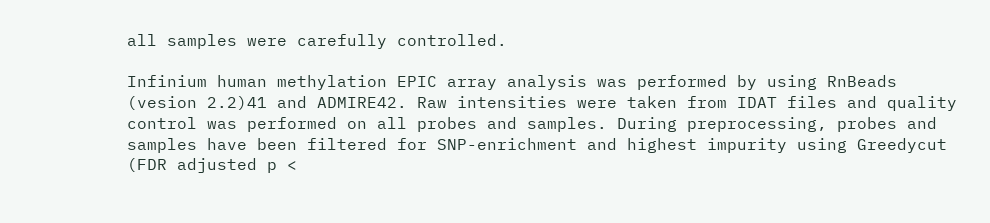all samples were carefully controlled.

Infinium human methylation EPIC array analysis was performed by using RnBeads (vesion 2.2)41 and ADMIRE42. Raw intensities were taken from IDAT files and quality control was performed on all probes and samples. During preprocessing, probes and samples have been filtered for SNP-enrichment and highest impurity using Greedycut (FDR adjusted p <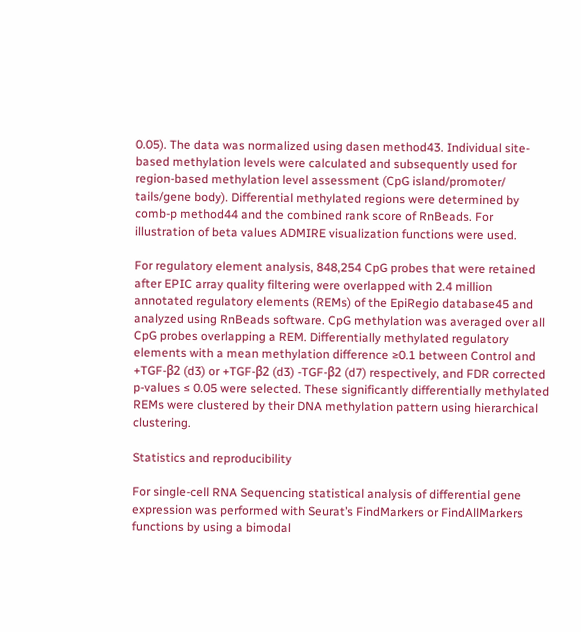0.05). The data was normalized using dasen method43. Individual site-based methylation levels were calculated and subsequently used for region-based methylation level assessment (CpG island/promoter/ tails/gene body). Differential methylated regions were determined by comb-p method44 and the combined rank score of RnBeads. For illustration of beta values ADMIRE visualization functions were used.

For regulatory element analysis, 848,254 CpG probes that were retained after EPIC array quality filtering were overlapped with 2.4 million annotated regulatory elements (REMs) of the EpiRegio database45 and analyzed using RnBeads software. CpG methylation was averaged over all CpG probes overlapping a REM. Differentially methylated regulatory elements with a mean methylation difference ≥0.1 between Control and +TGF-β2 (d3) or +TGF-β2 (d3) -TGF-β2 (d7) respectively, and FDR corrected p-values ≤ 0.05 were selected. These significantly differentially methylated REMs were clustered by their DNA methylation pattern using hierarchical clustering.

Statistics and reproducibility

For single-cell RNA Sequencing statistical analysis of differential gene expression was performed with Seurat’s FindMarkers or FindAllMarkers functions by using a bimodal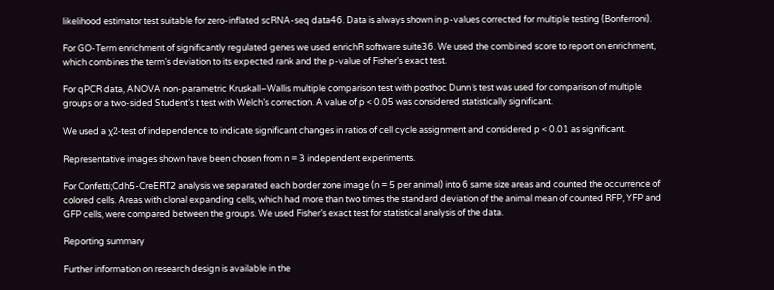likelihood estimator test suitable for zero-inflated scRNA-seq data46. Data is always shown in p-values corrected for multiple testing (Bonferroni).

For GO-Term enrichment of significantly regulated genes we used enrichR software suite36. We used the combined score to report on enrichment, which combines the term’s deviation to its expected rank and the p-value of Fisher’s exact test.

For qPCR data, ANOVA non-parametric Kruskall–Wallis multiple comparison test with posthoc Dunn´s test was used for comparison of multiple groups or a two-sided Student’s t test with Welch’s correction. A value of p < 0.05 was considered statistically significant.

We used a χ2-test of independence to indicate significant changes in ratios of cell cycle assignment and considered p < 0.01 as significant.

Representative images shown have been chosen from n = 3 independent experiments.

For Confetti;Cdh5-CreERT2 analysis we separated each border zone image (n = 5 per animal) into 6 same size areas and counted the occurrence of colored cells. Areas with clonal expanding cells, which had more than two times the standard deviation of the animal mean of counted RFP, YFP and GFP cells, were compared between the groups. We used Fisher’s exact test for statistical analysis of the data.

Reporting summary

Further information on research design is available in the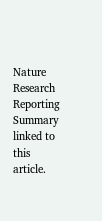Nature Research Reporting Summary linked to this article.